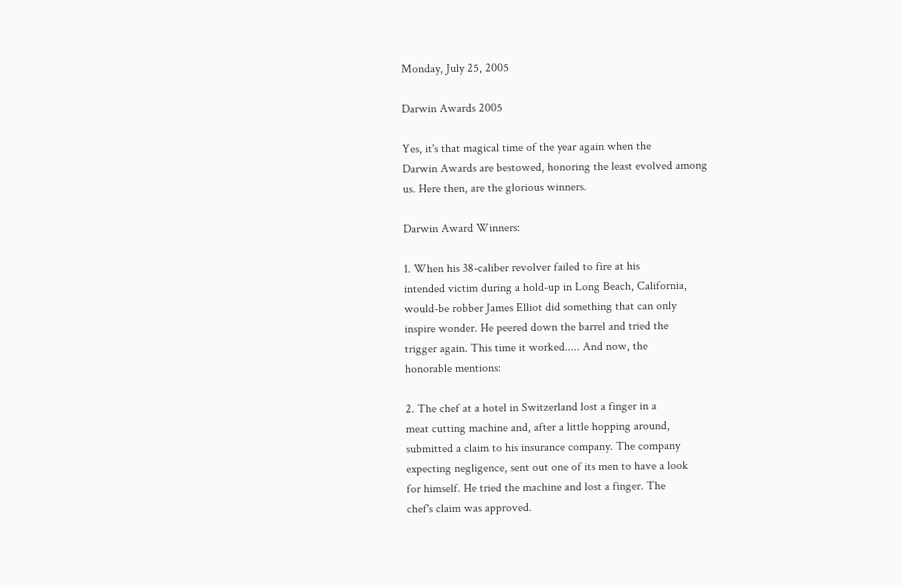Monday, July 25, 2005

Darwin Awards 2005

Yes, it's that magical time of the year again when the
Darwin Awards are bestowed, honoring the least evolved among
us. Here then, are the glorious winners.

Darwin Award Winners:

1. When his 38-caliber revolver failed to fire at his
intended victim during a hold-up in Long Beach, California,
would-be robber James Elliot did something that can only
inspire wonder. He peered down the barrel and tried the
trigger again. This time it worked..... And now, the
honorable mentions:

2. The chef at a hotel in Switzerland lost a finger in a
meat cutting machine and, after a little hopping around,
submitted a claim to his insurance company. The company
expecting negligence, sent out one of its men to have a look
for himself. He tried the machine and lost a finger. The
chef's claim was approved.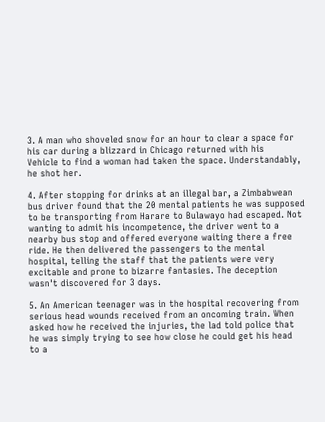3. A man who shoveled snow for an hour to clear a space for
his car during a blizzard in Chicago returned with his
Vehicle to find a woman had taken the space. Understandably,
he shot her.

4. After stopping for drinks at an illegal bar, a Zimbabwean
bus driver found that the 20 mental patients he was supposed
to be transporting from Harare to Bulawayo had escaped. Not
wanting to admit his incompetence, the driver went to a
nearby bus stop and offered everyone waiting there a free
ride. He then delivered the passengers to the mental
hospital, telling the staff that the patients were very
excitable and prone to bizarre fantasies. The deception
wasn't discovered for 3 days.

5. An American teenager was in the hospital recovering from
serious head wounds received from an oncoming train. When
asked how he received the injuries, the lad told police that
he was simply trying to see how close he could get his head
to a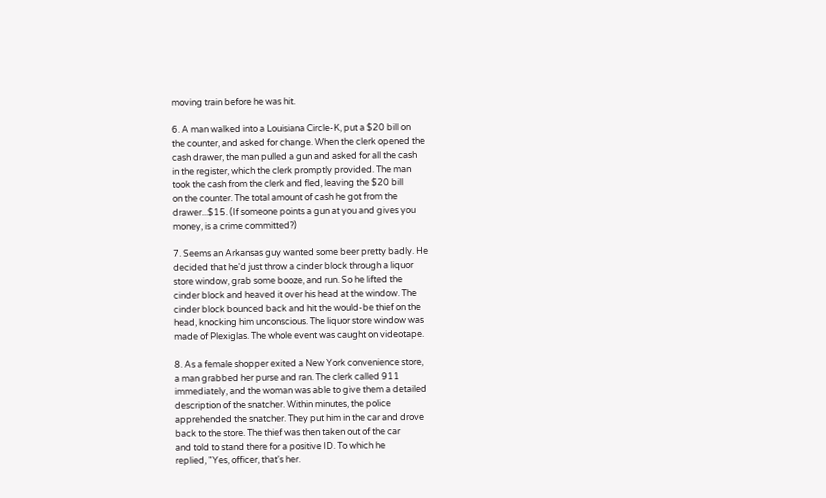moving train before he was hit.

6. A man walked into a Louisiana Circle-K, put a $20 bill on
the counter, and asked for change. When the clerk opened the
cash drawer, the man pulled a gun and asked for all the cash
in the register, which the clerk promptly provided. The man
took the cash from the clerk and fled, leaving the $20 bill
on the counter. The total amount of cash he got from the
drawer...$15. (If someone points a gun at you and gives you
money, is a crime committed?)

7. Seems an Arkansas guy wanted some beer pretty badly. He
decided that he'd just throw a cinder block through a liquor
store window, grab some booze, and run. So he lifted the
cinder block and heaved it over his head at the window. The
cinder block bounced back and hit the would-be thief on the
head, knocking him unconscious. The liquor store window was
made of Plexiglas. The whole event was caught on videotape.

8. As a female shopper exited a New York convenience store,
a man grabbed her purse and ran. The clerk called 911
immediately, and the woman was able to give them a detailed
description of the snatcher. Within minutes, the police
apprehended the snatcher. They put him in the car and drove
back to the store. The thief was then taken out of the car
and told to stand there for a positive ID. To which he
replied, "Yes, officer, that's her.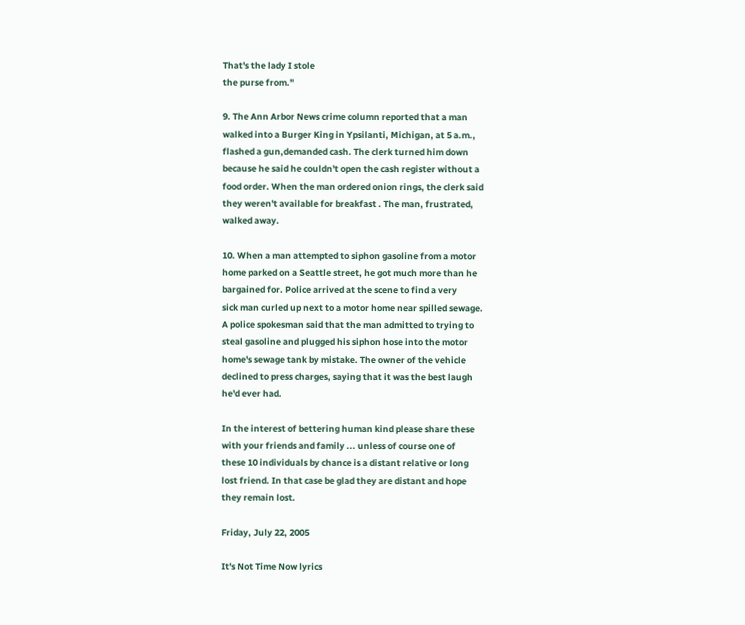That's the lady I stole
the purse from."

9. The Ann Arbor News crime column reported that a man
walked into a Burger King in Ypsilanti, Michigan, at 5 a.m.,
flashed a gun,demanded cash. The clerk turned him down
because he said he couldn't open the cash register without a
food order. When the man ordered onion rings, the clerk said
they weren't available for breakfast . The man, frustrated,
walked away.

10. When a man attempted to siphon gasoline from a motor
home parked on a Seattle street, he got much more than he
bargained for. Police arrived at the scene to find a very
sick man curled up next to a motor home near spilled sewage.
A police spokesman said that the man admitted to trying to
steal gasoline and plugged his siphon hose into the motor
home's sewage tank by mistake. The owner of the vehicle
declined to press charges, saying that it was the best laugh
he'd ever had.

In the interest of bettering human kind please share these
with your friends and family ... unless of course one of
these 10 individuals by chance is a distant relative or long
lost friend. In that case be glad they are distant and hope
they remain lost.

Friday, July 22, 2005

It's Not Time Now lyrics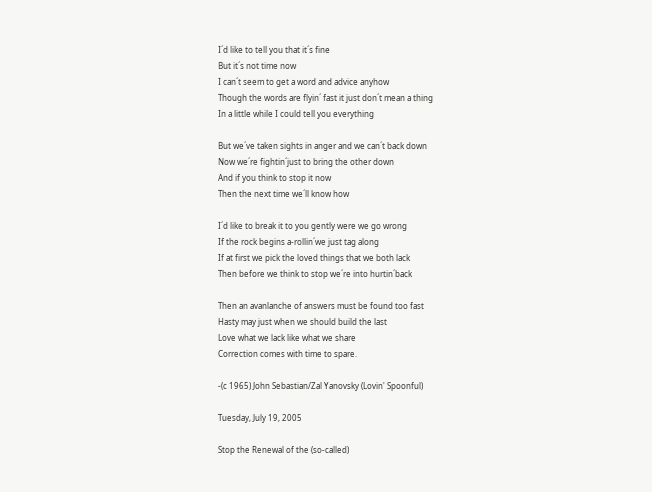I´d like to tell you that it´s fine
But it´s not time now
I can´t seem to get a word and advice anyhow
Though the words are flyin´ fast it just don´t mean a thing
In a little while I could tell you everything

But we´ve taken sights in anger and we can´t back down
Now we´re fightin´just to bring the other down
And if you think to stop it now
Then the next time we´ll know how

I´d like to break it to you gently were we go wrong
If the rock begins a-rollin´we just tag along
If at first we pick the loved things that we both lack
Then before we think to stop we´re into hurtin´back

Then an avanlanche of answers must be found too fast
Hasty may just when we should build the last
Love what we lack like what we share
Correction comes with time to spare.

-(c 1965) John Sebastian/Zal Yanovsky (Lovin' Spoonful)

Tuesday, July 19, 2005

Stop the Renewal of the (so-called)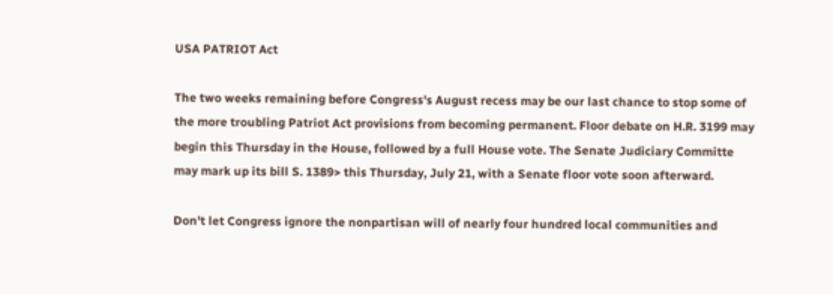USA PATRIOT Act

The two weeks remaining before Congress's August recess may be our last chance to stop some of the more troubling Patriot Act provisions from becoming permanent. Floor debate on H.R. 3199 may begin this Thursday in the House, followed by a full House vote. The Senate Judiciary Committe may mark up its bill S. 1389> this Thursday, July 21, with a Senate floor vote soon afterward.

Don't let Congress ignore the nonpartisan will of nearly four hundred local communities and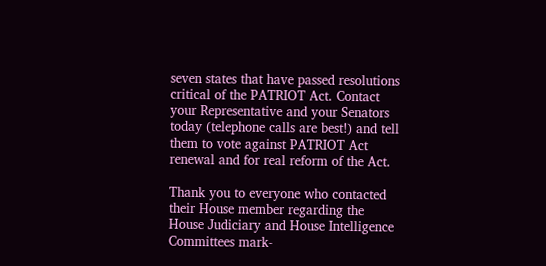seven states that have passed resolutions critical of the PATRIOT Act. Contact your Representative and your Senators today (telephone calls are best!) and tell them to vote against PATRIOT Act renewal and for real reform of the Act.

Thank you to everyone who contacted their House member regarding the House Judiciary and House Intelligence Committees mark-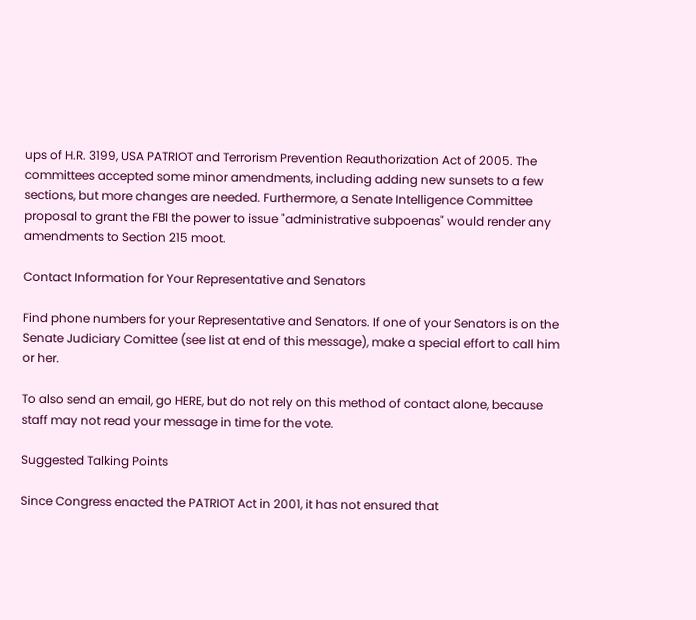ups of H.R. 3199, USA PATRIOT and Terrorism Prevention Reauthorization Act of 2005. The committees accepted some minor amendments, including adding new sunsets to a few sections, but more changes are needed. Furthermore, a Senate Intelligence Committee proposal to grant the FBI the power to issue "administrative subpoenas" would render any amendments to Section 215 moot.

Contact Information for Your Representative and Senators

Find phone numbers for your Representative and Senators. If one of your Senators is on the Senate Judiciary Comittee (see list at end of this message), make a special effort to call him or her.

To also send an email, go HERE, but do not rely on this method of contact alone, because staff may not read your message in time for the vote.

Suggested Talking Points

Since Congress enacted the PATRIOT Act in 2001, it has not ensured that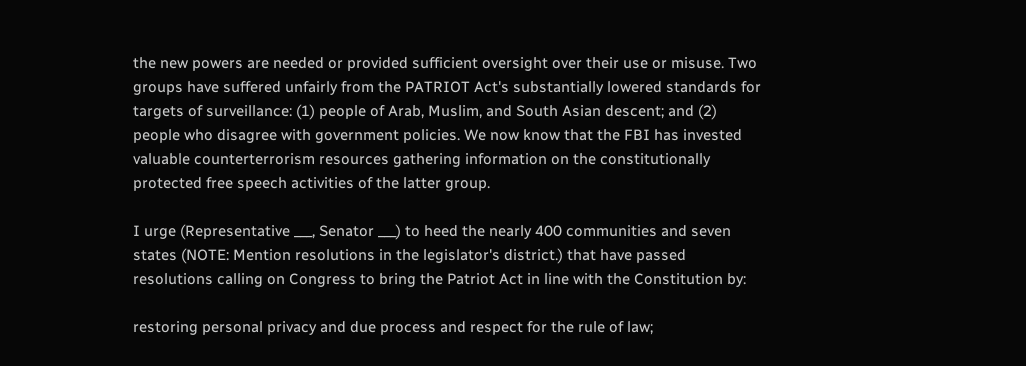the new powers are needed or provided sufficient oversight over their use or misuse. Two groups have suffered unfairly from the PATRIOT Act's substantially lowered standards for targets of surveillance: (1) people of Arab, Muslim, and South Asian descent; and (2) people who disagree with government policies. We now know that the FBI has invested valuable counterterrorism resources gathering information on the constitutionally protected free speech activities of the latter group.

I urge (Representative ___, Senator ___) to heed the nearly 400 communities and seven states (NOTE: Mention resolutions in the legislator's district.) that have passed resolutions calling on Congress to bring the Patriot Act in line with the Constitution by:

restoring personal privacy and due process and respect for the rule of law;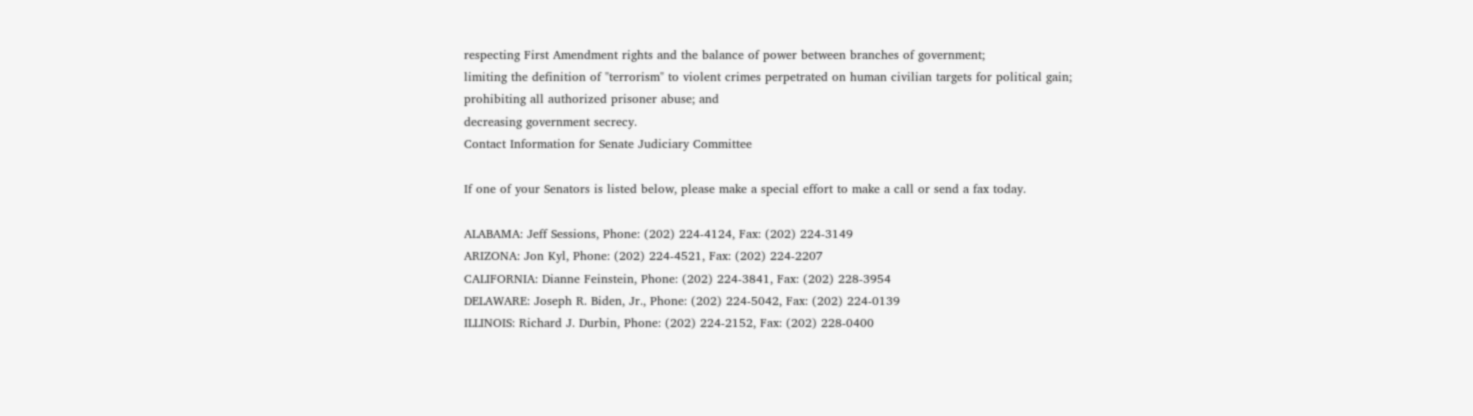respecting First Amendment rights and the balance of power between branches of government;
limiting the definition of "terrorism" to violent crimes perpetrated on human civilian targets for political gain;
prohibiting all authorized prisoner abuse; and
decreasing government secrecy.
Contact Information for Senate Judiciary Committee

If one of your Senators is listed below, please make a special effort to make a call or send a fax today.

ALABAMA: Jeff Sessions, Phone: (202) 224-4124, Fax: (202) 224-3149
ARIZONA: Jon Kyl, Phone: (202) 224-4521, Fax: (202) 224-2207
CALIFORNIA: Dianne Feinstein, Phone: (202) 224-3841, Fax: (202) 228-3954
DELAWARE: Joseph R. Biden, Jr., Phone: (202) 224-5042, Fax: (202) 224-0139
ILLINOIS: Richard J. Durbin, Phone: (202) 224-2152, Fax: (202) 228-0400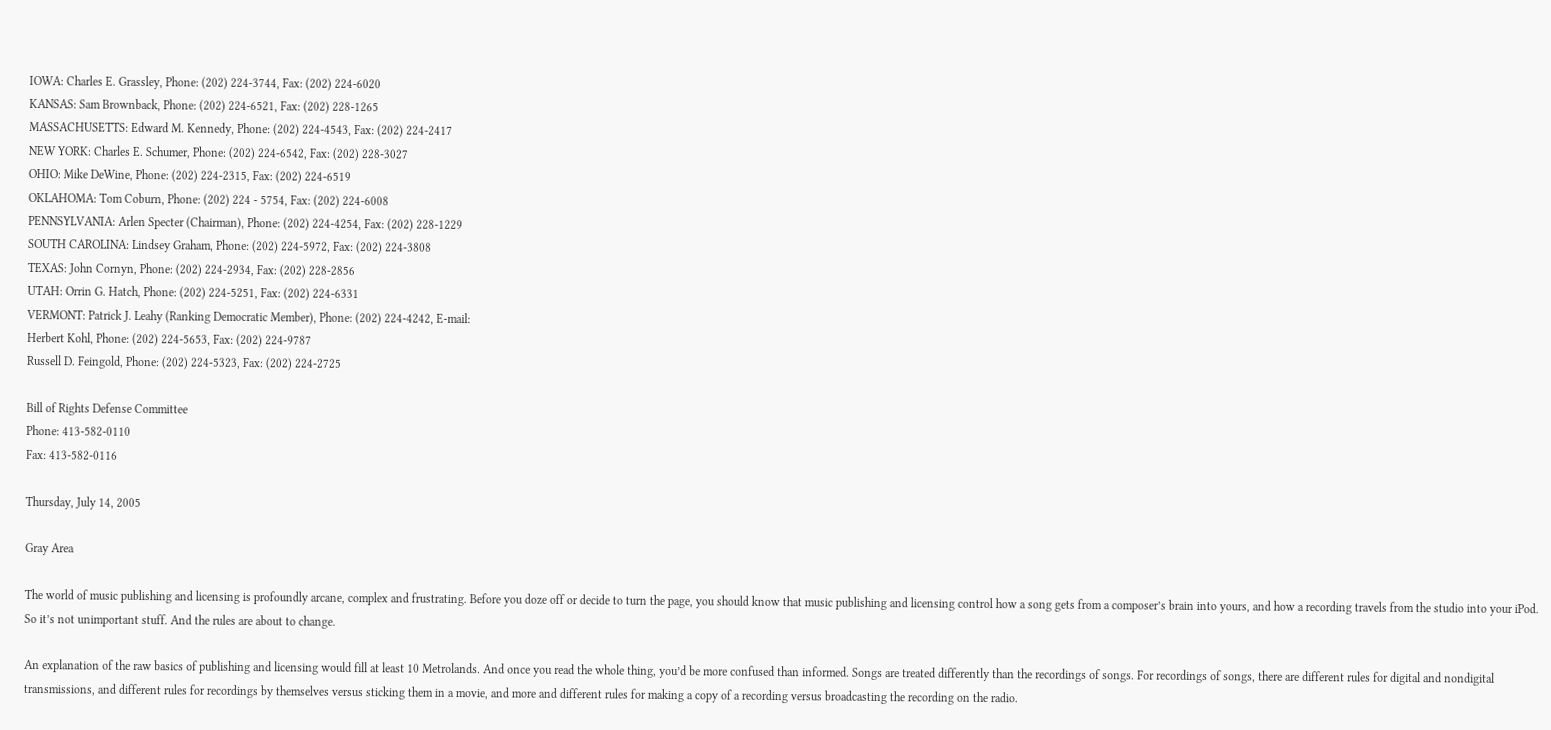IOWA: Charles E. Grassley, Phone: (202) 224-3744, Fax: (202) 224-6020
KANSAS: Sam Brownback, Phone: (202) 224-6521, Fax: (202) 228-1265
MASSACHUSETTS: Edward M. Kennedy, Phone: (202) 224-4543, Fax: (202) 224-2417
NEW YORK: Charles E. Schumer, Phone: (202) 224-6542, Fax: (202) 228-3027
OHIO: Mike DeWine, Phone: (202) 224-2315, Fax: (202) 224-6519
OKLAHOMA: Tom Coburn, Phone: (202) 224 - 5754, Fax: (202) 224-6008
PENNSYLVANIA: Arlen Specter (Chairman), Phone: (202) 224-4254, Fax: (202) 228-1229
SOUTH CAROLINA: Lindsey Graham, Phone: (202) 224-5972, Fax: (202) 224-3808
TEXAS: John Cornyn, Phone: (202) 224-2934, Fax: (202) 228-2856
UTAH: Orrin G. Hatch, Phone: (202) 224-5251, Fax: (202) 224-6331
VERMONT: Patrick J. Leahy (Ranking Democratic Member), Phone: (202) 224-4242, E-mail:
Herbert Kohl, Phone: (202) 224-5653, Fax: (202) 224-9787
Russell D. Feingold, Phone: (202) 224-5323, Fax: (202) 224-2725

Bill of Rights Defense Committee
Phone: 413-582-0110
Fax: 413-582-0116

Thursday, July 14, 2005

Gray Area

The world of music publishing and licensing is profoundly arcane, complex and frustrating. Before you doze off or decide to turn the page, you should know that music publishing and licensing control how a song gets from a composer’s brain into yours, and how a recording travels from the studio into your iPod. So it’s not unimportant stuff. And the rules are about to change.

An explanation of the raw basics of publishing and licensing would fill at least 10 Metrolands. And once you read the whole thing, you’d be more confused than informed. Songs are treated differently than the recordings of songs. For recordings of songs, there are different rules for digital and nondigital transmissions, and different rules for recordings by themselves versus sticking them in a movie, and more and different rules for making a copy of a recording versus broadcasting the recording on the radio.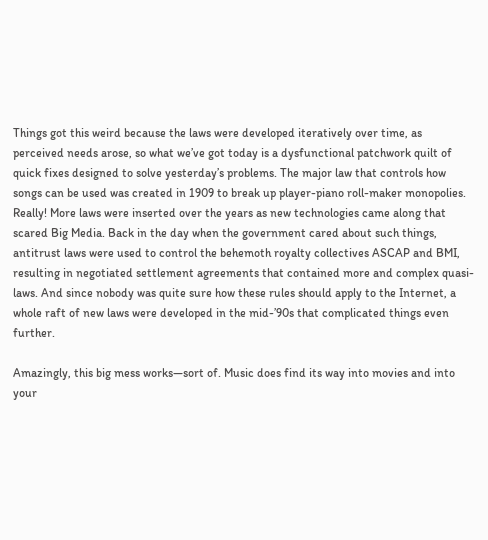Things got this weird because the laws were developed iteratively over time, as perceived needs arose, so what we’ve got today is a dysfunctional patchwork quilt of quick fixes designed to solve yesterday’s problems. The major law that controls how songs can be used was created in 1909 to break up player-piano roll-maker monopolies. Really! More laws were inserted over the years as new technologies came along that scared Big Media. Back in the day when the government cared about such things, antitrust laws were used to control the behemoth royalty collectives ASCAP and BMI, resulting in negotiated settlement agreements that contained more and complex quasi-laws. And since nobody was quite sure how these rules should apply to the Internet, a whole raft of new laws were developed in the mid-’90s that complicated things even further.

Amazingly, this big mess works—sort of. Music does find its way into movies and into your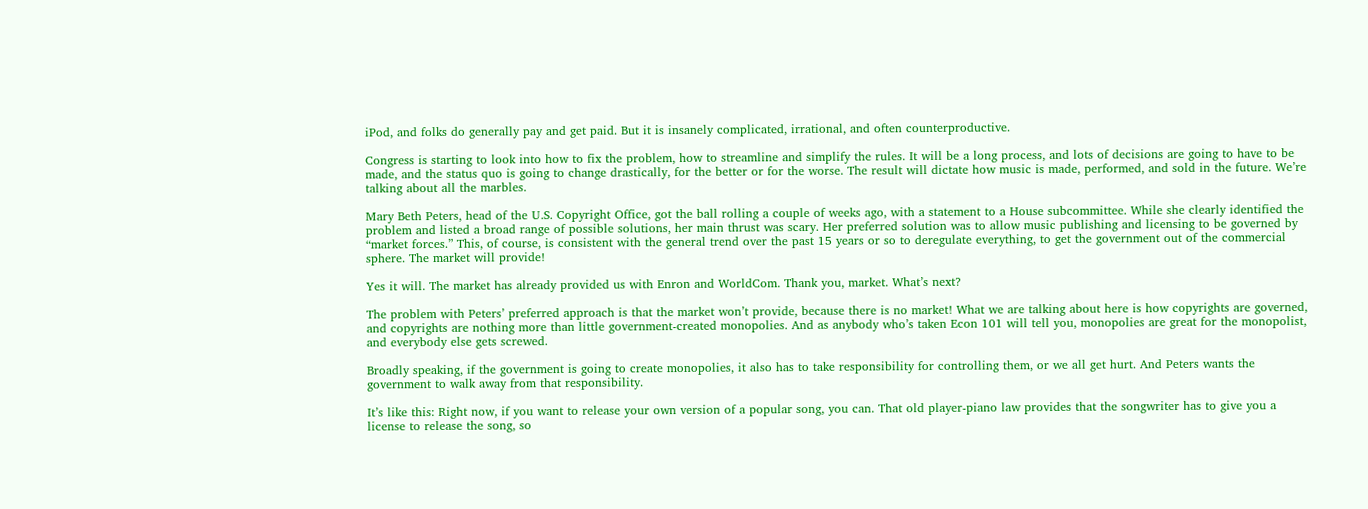iPod, and folks do generally pay and get paid. But it is insanely complicated, irrational, and often counterproductive.

Congress is starting to look into how to fix the problem, how to streamline and simplify the rules. It will be a long process, and lots of decisions are going to have to be made, and the status quo is going to change drastically, for the better or for the worse. The result will dictate how music is made, performed, and sold in the future. We’re talking about all the marbles.

Mary Beth Peters, head of the U.S. Copyright Office, got the ball rolling a couple of weeks ago, with a statement to a House subcommittee. While she clearly identified the problem and listed a broad range of possible solutions, her main thrust was scary. Her preferred solution was to allow music publishing and licensing to be governed by “market forces.” This, of course, is consistent with the general trend over the past 15 years or so to deregulate everything, to get the government out of the commercial sphere. The market will provide!

Yes it will. The market has already provided us with Enron and WorldCom. Thank you, market. What’s next?

The problem with Peters’ preferred approach is that the market won’t provide, because there is no market! What we are talking about here is how copyrights are governed, and copyrights are nothing more than little government-created monopolies. And as anybody who’s taken Econ 101 will tell you, monopolies are great for the monopolist, and everybody else gets screwed.

Broadly speaking, if the government is going to create monopolies, it also has to take responsibility for controlling them, or we all get hurt. And Peters wants the government to walk away from that responsibility.

It’s like this: Right now, if you want to release your own version of a popular song, you can. That old player-piano law provides that the songwriter has to give you a license to release the song, so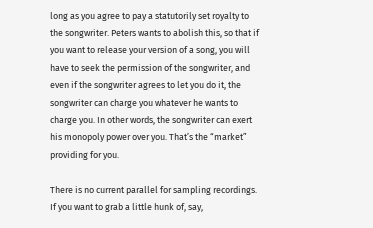long as you agree to pay a statutorily set royalty to the songwriter. Peters wants to abolish this, so that if you want to release your version of a song, you will have to seek the permission of the songwriter, and even if the songwriter agrees to let you do it, the songwriter can charge you whatever he wants to charge you. In other words, the songwriter can exert his monopoly power over you. That’s the “market” providing for you.

There is no current parallel for sampling recordings. If you want to grab a little hunk of, say,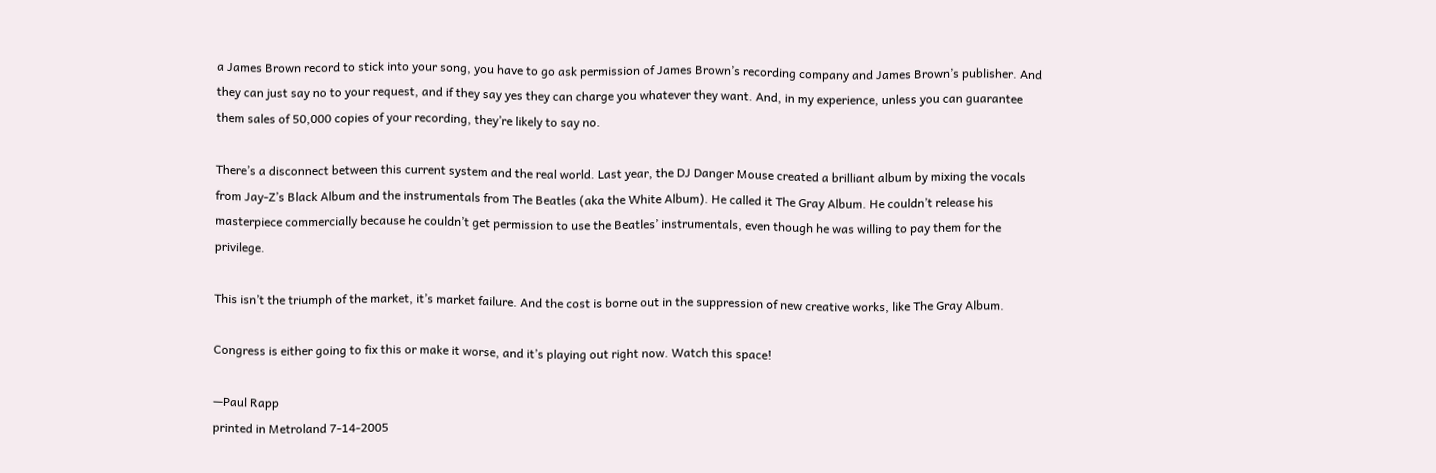a James Brown record to stick into your song, you have to go ask permission of James Brown’s recording company and James Brown’s publisher. And they can just say no to your request, and if they say yes they can charge you whatever they want. And, in my experience, unless you can guarantee them sales of 50,000 copies of your recording, they’re likely to say no.

There’s a disconnect between this current system and the real world. Last year, the DJ Danger Mouse created a brilliant album by mixing the vocals from Jay-Z’s Black Album and the instrumentals from The Beatles (aka the White Album). He called it The Gray Album. He couldn’t release his masterpiece commercially because he couldn’t get permission to use the Beatles’ instrumentals, even though he was willing to pay them for the privilege.

This isn’t the triumph of the market, it’s market failure. And the cost is borne out in the suppression of new creative works, like The Gray Album.

Congress is either going to fix this or make it worse, and it’s playing out right now. Watch this space!

—Paul Rapp
printed in Metroland 7-14-2005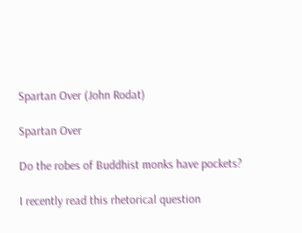Spartan Over (John Rodat)

Spartan Over

Do the robes of Buddhist monks have pockets?

I recently read this rhetorical question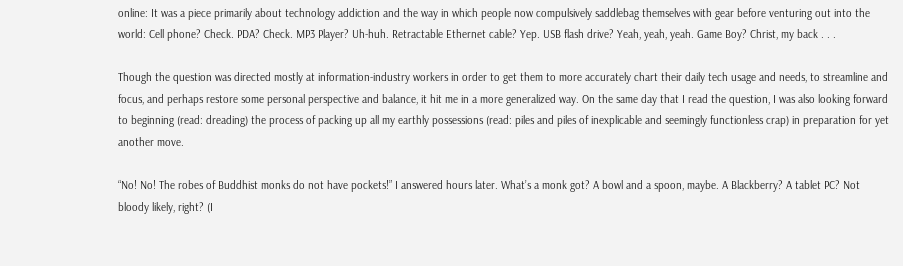online: It was a piece primarily about technology addiction and the way in which people now compulsively saddlebag themselves with gear before venturing out into the world: Cell phone? Check. PDA? Check. MP3 Player? Uh-huh. Retractable Ethernet cable? Yep. USB flash drive? Yeah, yeah, yeah. Game Boy? Christ, my back . . .

Though the question was directed mostly at information-industry workers in order to get them to more accurately chart their daily tech usage and needs, to streamline and focus, and perhaps restore some personal perspective and balance, it hit me in a more generalized way. On the same day that I read the question, I was also looking forward to beginning (read: dreading) the process of packing up all my earthly possessions (read: piles and piles of inexplicable and seemingly functionless crap) in preparation for yet another move.

“No! No! The robes of Buddhist monks do not have pockets!” I answered hours later. What’s a monk got? A bowl and a spoon, maybe. A Blackberry? A tablet PC? Not bloody likely, right? (I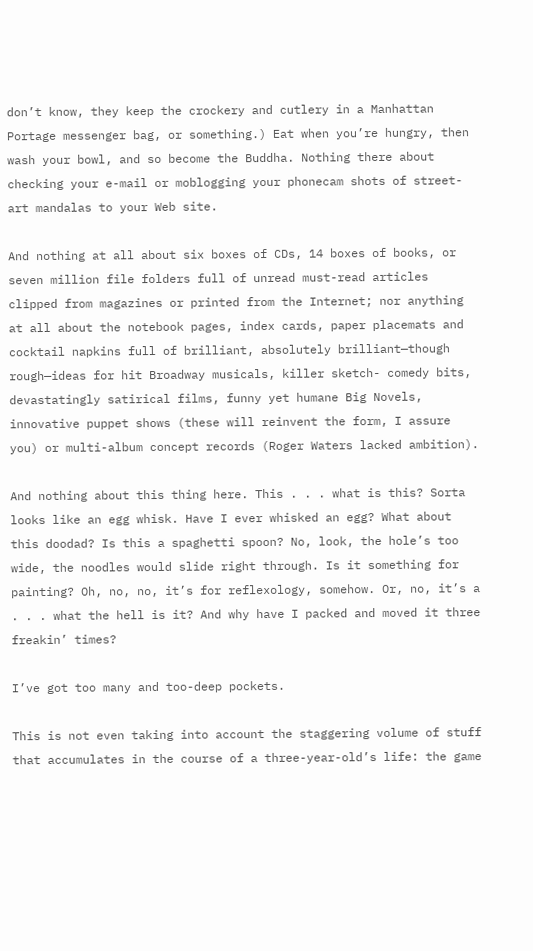don’t know, they keep the crockery and cutlery in a Manhattan Portage messenger bag, or something.) Eat when you’re hungry, then wash your bowl, and so become the Buddha. Nothing there about checking your e-mail or moblogging your phonecam shots of street-art mandalas to your Web site.

And nothing at all about six boxes of CDs, 14 boxes of books, or seven million file folders full of unread must-read articles clipped from magazines or printed from the Internet; nor anything at all about the notebook pages, index cards, paper placemats and cocktail napkins full of brilliant, absolutely brilliant—though rough—ideas for hit Broadway musicals, killer sketch- comedy bits, devastatingly satirical films, funny yet humane Big Novels, innovative puppet shows (these will reinvent the form, I assure you) or multi-album concept records (Roger Waters lacked ambition).

And nothing about this thing here. This . . . what is this? Sorta looks like an egg whisk. Have I ever whisked an egg? What about this doodad? Is this a spaghetti spoon? No, look, the hole’s too wide, the noodles would slide right through. Is it something for painting? Oh, no, no, it’s for reflexology, somehow. Or, no, it’s a . . . what the hell is it? And why have I packed and moved it three freakin’ times?

I’ve got too many and too-deep pockets.

This is not even taking into account the staggering volume of stuff that accumulates in the course of a three-year-old’s life: the game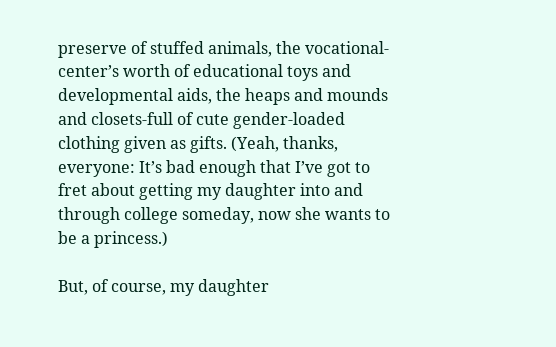preserve of stuffed animals, the vocational-center’s worth of educational toys and developmental aids, the heaps and mounds and closets-full of cute gender-loaded clothing given as gifts. (Yeah, thanks, everyone: It’s bad enough that I’ve got to fret about getting my daughter into and through college someday, now she wants to be a princess.)

But, of course, my daughter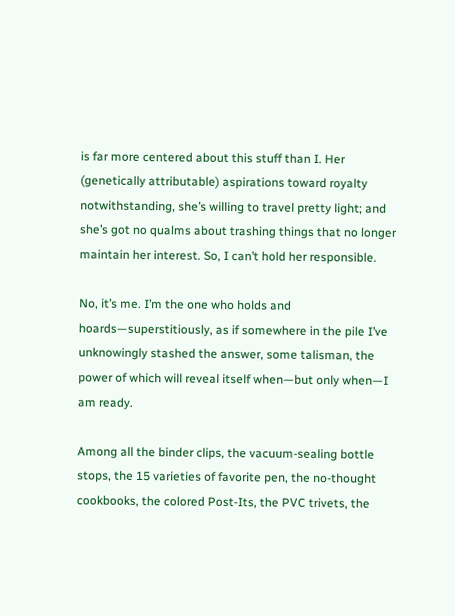is far more centered about this stuff than I. Her (genetically attributable) aspirations toward royalty notwithstanding, she’s willing to travel pretty light; and she’s got no qualms about trashing things that no longer maintain her interest. So, I can’t hold her responsible.

No, it’s me. I’m the one who holds and hoards—superstitiously, as if somewhere in the pile I’ve unknowingly stashed the answer, some talisman, the power of which will reveal itself when—but only when—I am ready.

Among all the binder clips, the vacuum-sealing bottle stops, the 15 varieties of favorite pen, the no-thought cookbooks, the colored Post-Its, the PVC trivets, the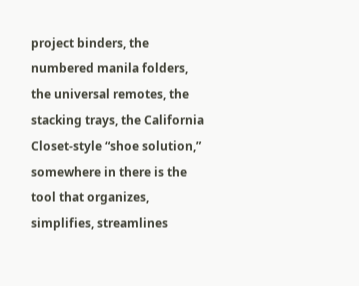project binders, the numbered manila folders, the universal remotes, the stacking trays, the California Closet-style “shoe solution,” somewhere in there is the tool that organizes, simplifies, streamlines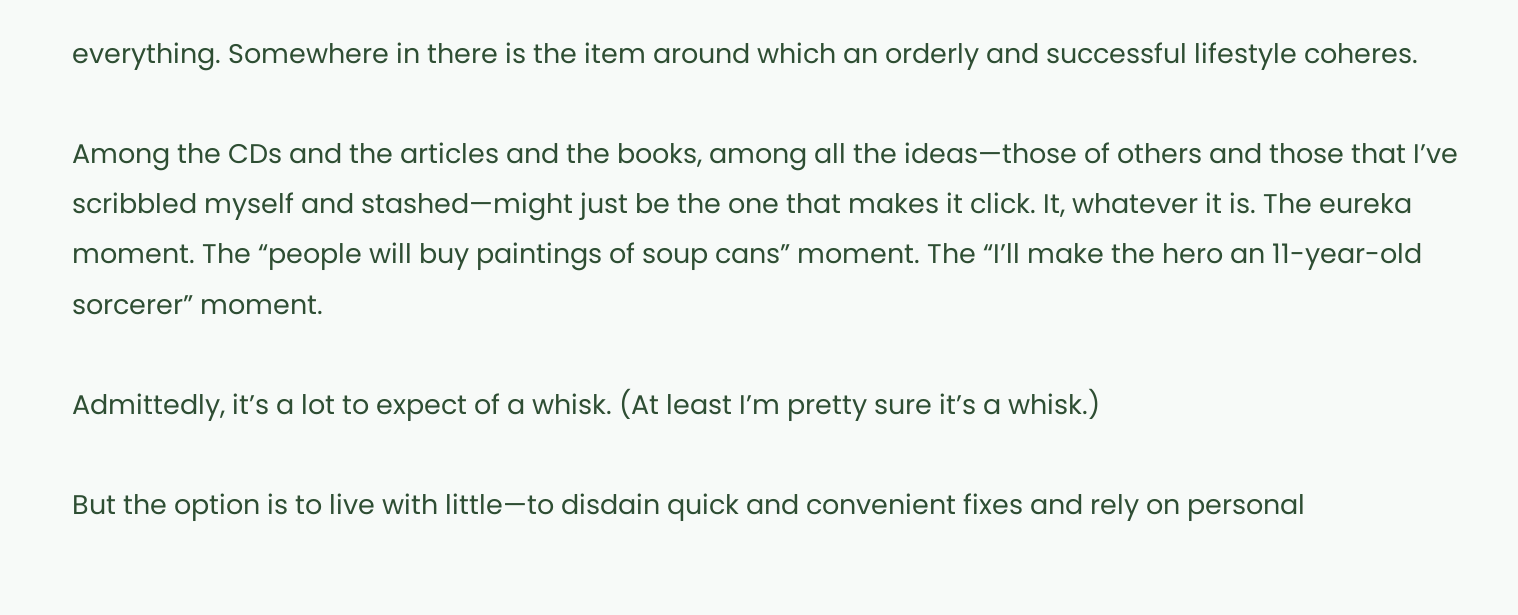everything. Somewhere in there is the item around which an orderly and successful lifestyle coheres.

Among the CDs and the articles and the books, among all the ideas—those of others and those that I’ve scribbled myself and stashed—might just be the one that makes it click. It, whatever it is. The eureka moment. The “people will buy paintings of soup cans” moment. The “I’ll make the hero an 11-year-old sorcerer” moment.

Admittedly, it’s a lot to expect of a whisk. (At least I’m pretty sure it’s a whisk.)

But the option is to live with little—to disdain quick and convenient fixes and rely on personal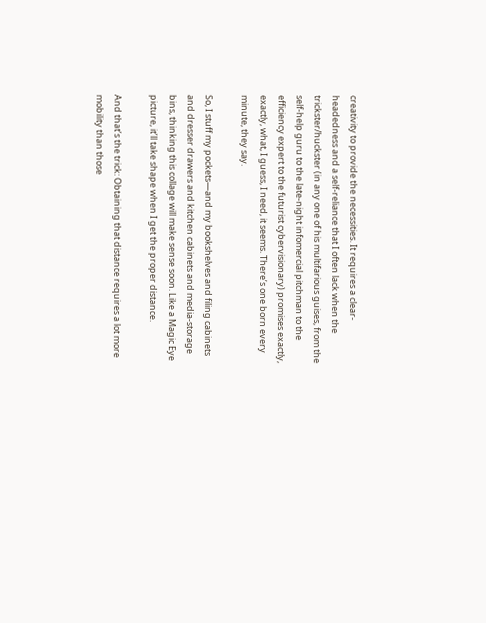creativity to provide the necessities. It requires a clear-headedness and a self-reliance that I often lack when the trickster/huckster (in any one of his multifarious guises, from the self-help guru to the late-night infomercial pitchman to the efficiency expert to the futurist cybervisionary) promises exactly, exactly, what, I guess, I need, it seems. There’s one born every minute, they say.

So, I stuff my pockets—and my bookshelves and filing cabinets and dresser drawers and kitchen cabinets and media-storage bins, thinking this collage will make sense soon. Like a Magic Eye picture, it’ll take shape when I get the proper distance.

And that’s the trick: Obtaining that distance requires a lot more mobility than those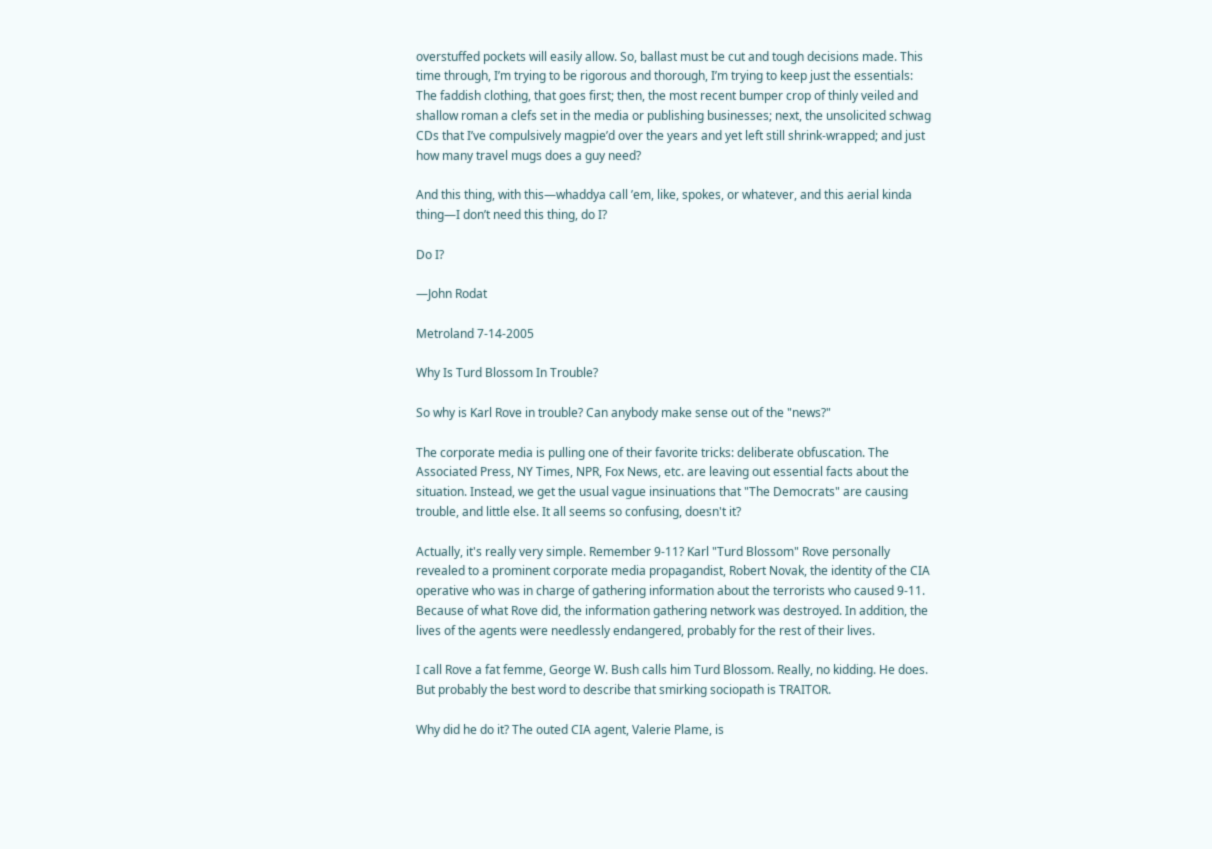overstuffed pockets will easily allow. So, ballast must be cut and tough decisions made. This time through, I’m trying to be rigorous and thorough, I’m trying to keep just the essentials: The faddish clothing, that goes first; then, the most recent bumper crop of thinly veiled and shallow roman a clefs set in the media or publishing businesses; next, the unsolicited schwag CDs that I’ve compulsively magpie’d over the years and yet left still shrink-wrapped; and just how many travel mugs does a guy need?

And this thing, with this—whaddya call ’em, like, spokes, or whatever, and this aerial kinda thing—I don’t need this thing, do I?

Do I?

—John Rodat

Metroland 7-14-2005

Why Is Turd Blossom In Trouble?

So why is Karl Rove in trouble? Can anybody make sense out of the "news?"

The corporate media is pulling one of their favorite tricks: deliberate obfuscation. The Associated Press, NY Times, NPR, Fox News, etc. are leaving out essential facts about the situation. Instead, we get the usual vague insinuations that "The Democrats" are causing trouble, and little else. It all seems so confusing, doesn't it?

Actually, it's really very simple. Remember 9-11? Karl "Turd Blossom" Rove personally revealed to a prominent corporate media propagandist, Robert Novak, the identity of the CIA operative who was in charge of gathering information about the terrorists who caused 9-11. Because of what Rove did, the information gathering network was destroyed. In addition, the lives of the agents were needlessly endangered, probably for the rest of their lives.

I call Rove a fat femme, George W. Bush calls him Turd Blossom. Really, no kidding. He does. But probably the best word to describe that smirking sociopath is TRAITOR.

Why did he do it? The outed CIA agent, Valerie Plame, is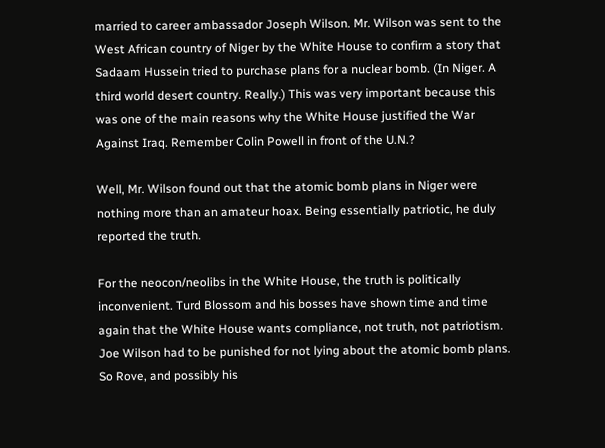married to career ambassador Joseph Wilson. Mr. Wilson was sent to the West African country of Niger by the White House to confirm a story that Sadaam Hussein tried to purchase plans for a nuclear bomb. (In Niger. A third world desert country. Really.) This was very important because this was one of the main reasons why the White House justified the War Against Iraq. Remember Colin Powell in front of the U.N.?

Well, Mr. Wilson found out that the atomic bomb plans in Niger were nothing more than an amateur hoax. Being essentially patriotic, he duly reported the truth.

For the neocon/neolibs in the White House, the truth is politically inconvenient. Turd Blossom and his bosses have shown time and time again that the White House wants compliance, not truth, not patriotism. Joe Wilson had to be punished for not lying about the atomic bomb plans. So Rove, and possibly his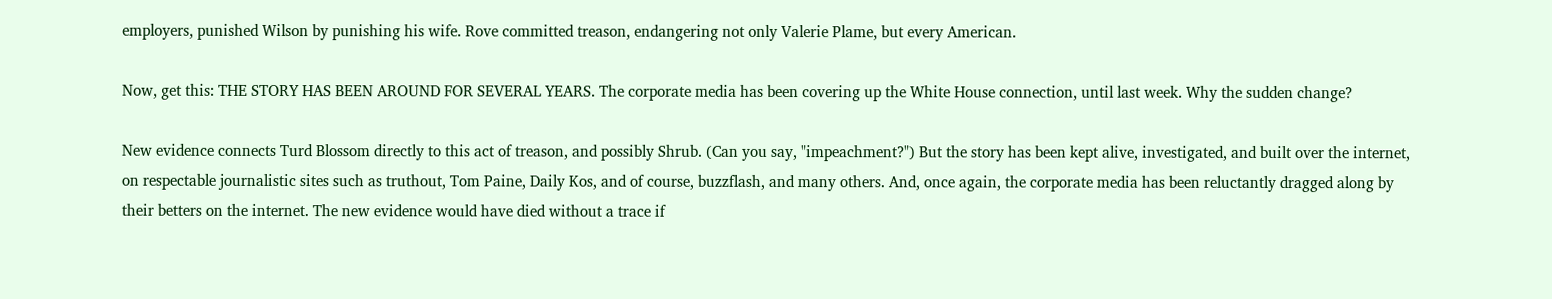employers, punished Wilson by punishing his wife. Rove committed treason, endangering not only Valerie Plame, but every American.

Now, get this: THE STORY HAS BEEN AROUND FOR SEVERAL YEARS. The corporate media has been covering up the White House connection, until last week. Why the sudden change?

New evidence connects Turd Blossom directly to this act of treason, and possibly Shrub. (Can you say, "impeachment?") But the story has been kept alive, investigated, and built over the internet, on respectable journalistic sites such as truthout, Tom Paine, Daily Kos, and of course, buzzflash, and many others. And, once again, the corporate media has been reluctantly dragged along by their betters on the internet. The new evidence would have died without a trace if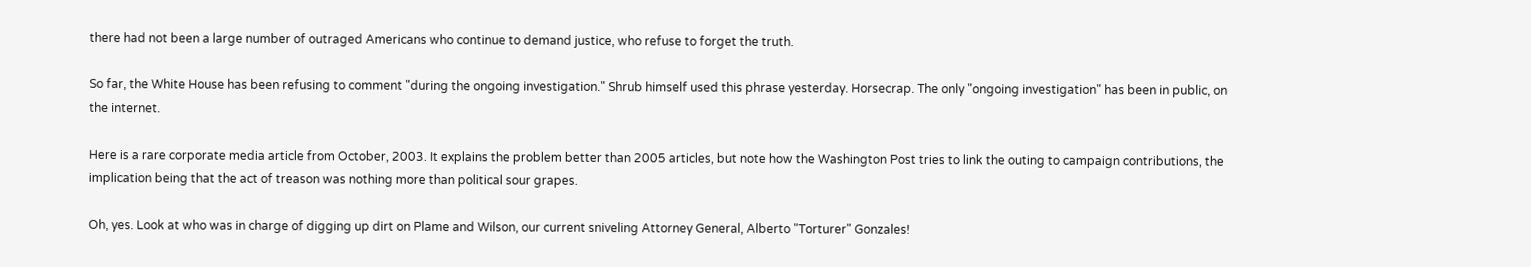there had not been a large number of outraged Americans who continue to demand justice, who refuse to forget the truth.

So far, the White House has been refusing to comment "during the ongoing investigation." Shrub himself used this phrase yesterday. Horsecrap. The only "ongoing investigation" has been in public, on the internet.

Here is a rare corporate media article from October, 2003. It explains the problem better than 2005 articles, but note how the Washington Post tries to link the outing to campaign contributions, the implication being that the act of treason was nothing more than political sour grapes.

Oh, yes. Look at who was in charge of digging up dirt on Plame and Wilson, our current sniveling Attorney General, Alberto "Torturer" Gonzales!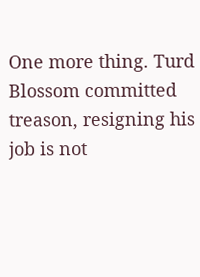One more thing. Turd Blossom committed treason, resigning his job is not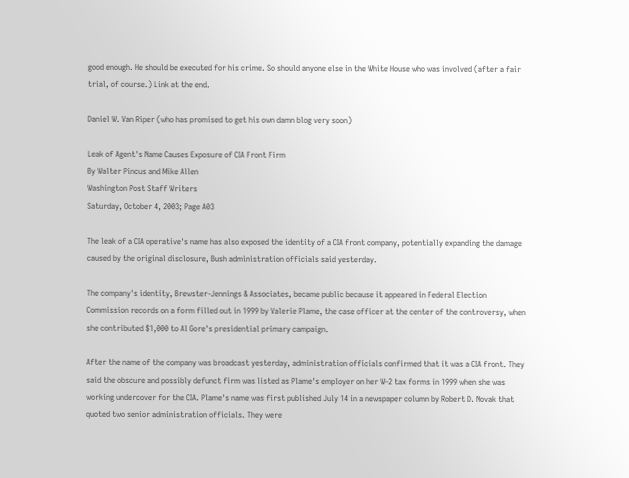good enough. He should be executed for his crime. So should anyone else in the White House who was involved (after a fair trial, of course.) Link at the end.

Daniel W. Van Riper (who has promised to get his own damn blog very soon)

Leak of Agent's Name Causes Exposure of CIA Front Firm
By Walter Pincus and Mike Allen
Washington Post Staff Writers
Saturday, October 4, 2003; Page A03

The leak of a CIA operative's name has also exposed the identity of a CIA front company, potentially expanding the damage caused by the original disclosure, Bush administration officials said yesterday.

The company's identity, Brewster-Jennings & Associates, became public because it appeared in Federal Election Commission records on a form filled out in 1999 by Valerie Plame, the case officer at the center of the controversy, when she contributed $1,000 to Al Gore's presidential primary campaign.

After the name of the company was broadcast yesterday, administration officials confirmed that it was a CIA front. They said the obscure and possibly defunct firm was listed as Plame's employer on her W-2 tax forms in 1999 when she was working undercover for the CIA. Plame's name was first published July 14 in a newspaper column by Robert D. Novak that quoted two senior administration officials. They were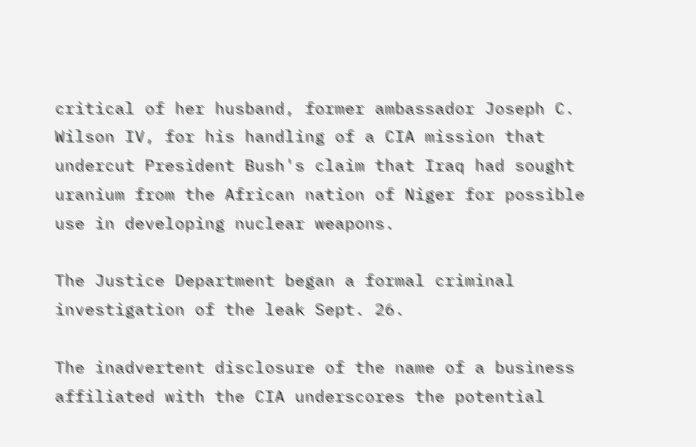critical of her husband, former ambassador Joseph C. Wilson IV, for his handling of a CIA mission that undercut President Bush's claim that Iraq had sought uranium from the African nation of Niger for possible use in developing nuclear weapons.

The Justice Department began a formal criminal investigation of the leak Sept. 26.

The inadvertent disclosure of the name of a business affiliated with the CIA underscores the potential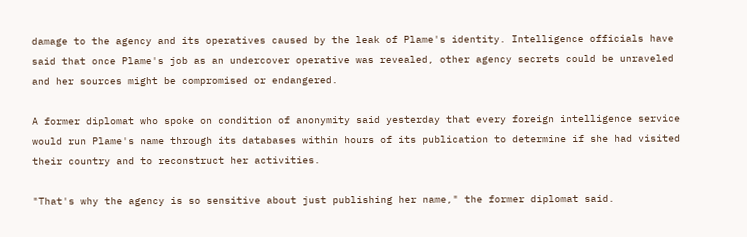damage to the agency and its operatives caused by the leak of Plame's identity. Intelligence officials have said that once Plame's job as an undercover operative was revealed, other agency secrets could be unraveled and her sources might be compromised or endangered.

A former diplomat who spoke on condition of anonymity said yesterday that every foreign intelligence service would run Plame's name through its databases within hours of its publication to determine if she had visited their country and to reconstruct her activities.

"That's why the agency is so sensitive about just publishing her name," the former diplomat said.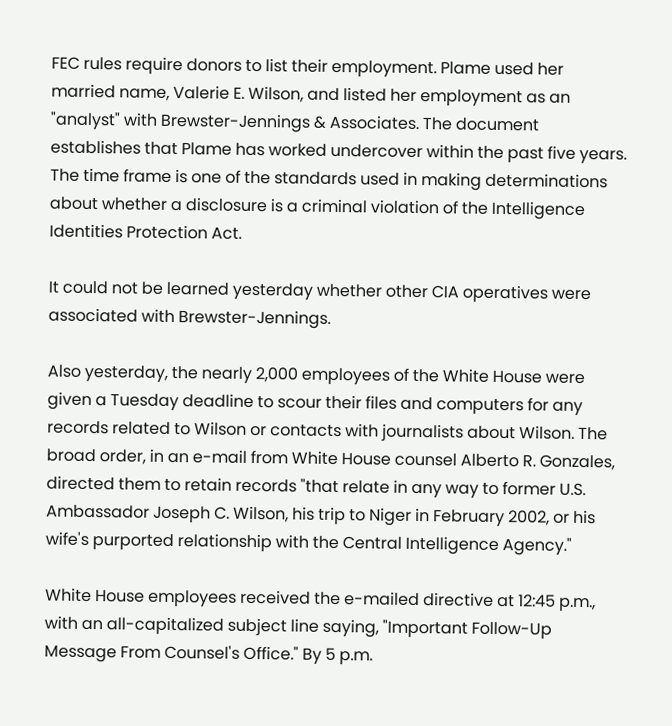FEC rules require donors to list their employment. Plame used her married name, Valerie E. Wilson, and listed her employment as an "analyst" with Brewster-Jennings & Associates. The document establishes that Plame has worked undercover within the past five years. The time frame is one of the standards used in making determinations about whether a disclosure is a criminal violation of the Intelligence Identities Protection Act.

It could not be learned yesterday whether other CIA operatives were associated with Brewster-Jennings.

Also yesterday, the nearly 2,000 employees of the White House were given a Tuesday deadline to scour their files and computers for any records related to Wilson or contacts with journalists about Wilson. The broad order, in an e-mail from White House counsel Alberto R. Gonzales, directed them to retain records "that relate in any way to former U.S. Ambassador Joseph C. Wilson, his trip to Niger in February 2002, or his wife's purported relationship with the Central Intelligence Agency."

White House employees received the e-mailed directive at 12:45 p.m., with an all-capitalized subject line saying, "Important Follow-Up Message From Counsel's Office." By 5 p.m.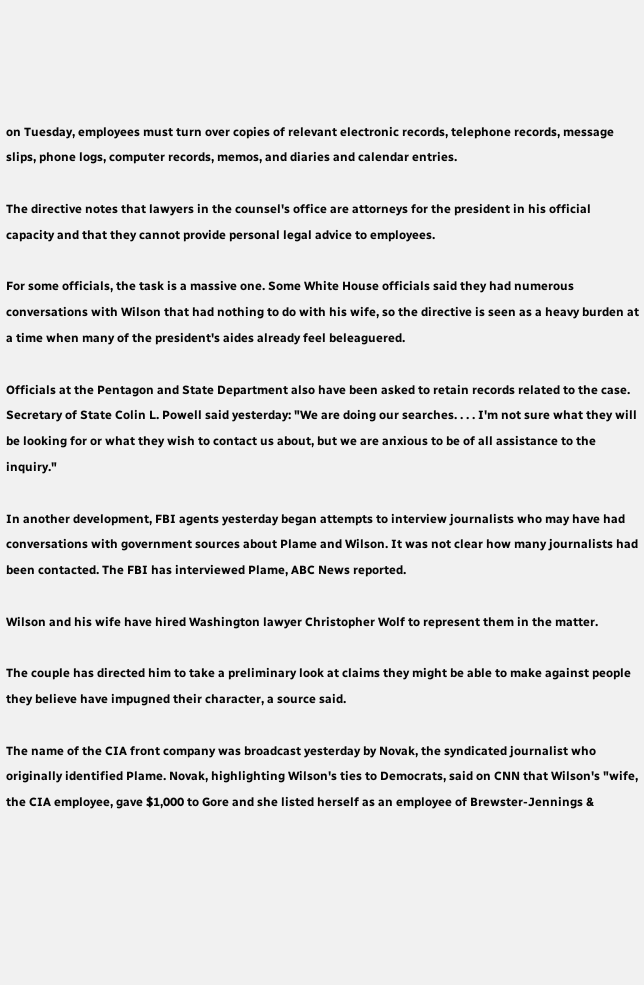on Tuesday, employees must turn over copies of relevant electronic records, telephone records, message slips, phone logs, computer records, memos, and diaries and calendar entries.

The directive notes that lawyers in the counsel's office are attorneys for the president in his official capacity and that they cannot provide personal legal advice to employees.

For some officials, the task is a massive one. Some White House officials said they had numerous conversations with Wilson that had nothing to do with his wife, so the directive is seen as a heavy burden at a time when many of the president's aides already feel beleaguered.

Officials at the Pentagon and State Department also have been asked to retain records related to the case. Secretary of State Colin L. Powell said yesterday: "We are doing our searches. . . . I'm not sure what they will be looking for or what they wish to contact us about, but we are anxious to be of all assistance to the inquiry."

In another development, FBI agents yesterday began attempts to interview journalists who may have had conversations with government sources about Plame and Wilson. It was not clear how many journalists had been contacted. The FBI has interviewed Plame, ABC News reported.

Wilson and his wife have hired Washington lawyer Christopher Wolf to represent them in the matter.

The couple has directed him to take a preliminary look at claims they might be able to make against people they believe have impugned their character, a source said.

The name of the CIA front company was broadcast yesterday by Novak, the syndicated journalist who originally identified Plame. Novak, highlighting Wilson's ties to Democrats, said on CNN that Wilson's "wife, the CIA employee, gave $1,000 to Gore and she listed herself as an employee of Brewster-Jennings &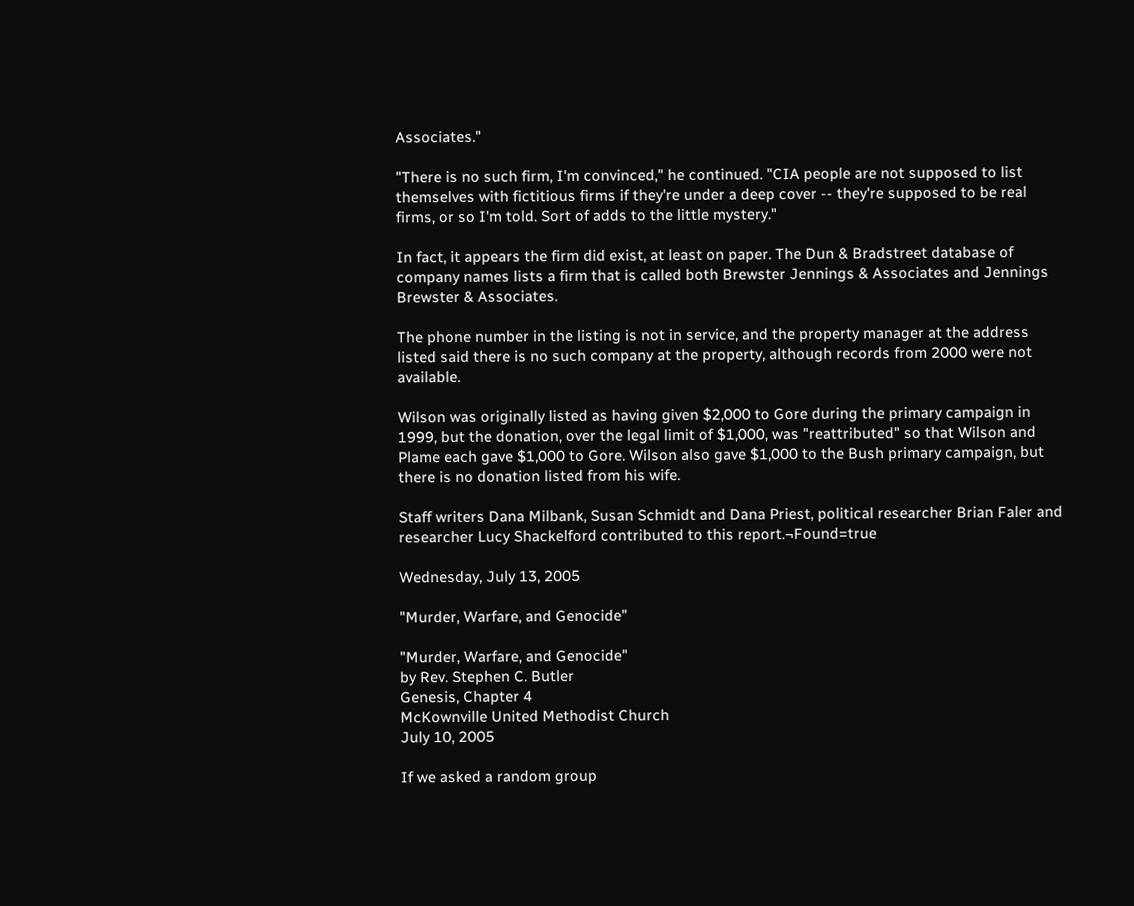Associates."

"There is no such firm, I'm convinced," he continued. "CIA people are not supposed to list themselves with fictitious firms if they're under a deep cover -- they're supposed to be real firms, or so I'm told. Sort of adds to the little mystery."

In fact, it appears the firm did exist, at least on paper. The Dun & Bradstreet database of company names lists a firm that is called both Brewster Jennings & Associates and Jennings Brewster & Associates.

The phone number in the listing is not in service, and the property manager at the address listed said there is no such company at the property, although records from 2000 were not available.

Wilson was originally listed as having given $2,000 to Gore during the primary campaign in 1999, but the donation, over the legal limit of $1,000, was "reattributed" so that Wilson and Plame each gave $1,000 to Gore. Wilson also gave $1,000 to the Bush primary campaign, but there is no donation listed from his wife.

Staff writers Dana Milbank, Susan Schmidt and Dana Priest, political researcher Brian Faler and researcher Lucy Shackelford contributed to this report.¬Found=true

Wednesday, July 13, 2005

"Murder, Warfare, and Genocide"

"Murder, Warfare, and Genocide"
by Rev. Stephen C. Butler
Genesis, Chapter 4
McKownville United Methodist Church
July 10, 2005

If we asked a random group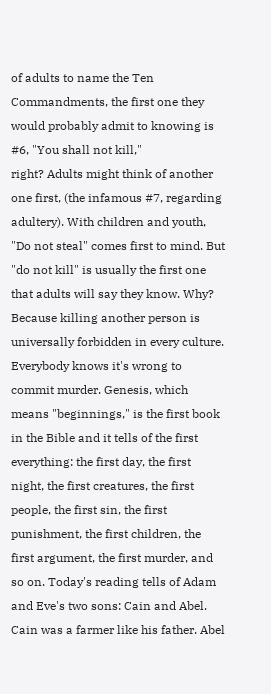of adults to name the Ten Commandments, the first one they would probably admit to knowing is #6, "You shall not kill,"
right? Adults might think of another one first, (the infamous #7, regarding adultery). With children and youth, "Do not steal" comes first to mind. But "do not kill" is usually the first one that adults will say they know. Why?
Because killing another person is universally forbidden in every culture.
Everybody knows it's wrong to commit murder. Genesis, which means "beginnings," is the first book in the Bible and it tells of the first
everything: the first day, the first night, the first creatures, the first people, the first sin, the first punishment, the first children, the first argument, the first murder, and so on. Today's reading tells of Adam and Eve's two sons: Cain and Abel. Cain was a farmer like his father. Abel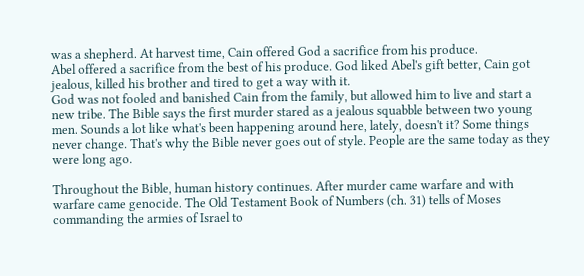was a shepherd. At harvest time, Cain offered God a sacrifice from his produce.
Abel offered a sacrifice from the best of his produce. God liked Abel's gift better, Cain got jealous, killed his brother and tired to get a way with it.
God was not fooled and banished Cain from the family, but allowed him to live and start a new tribe. The Bible says the first murder stared as a jealous squabble between two young men. Sounds a lot like what's been happening around here, lately, doesn't it? Some things never change. That's why the Bible never goes out of style. People are the same today as they were long ago.

Throughout the Bible, human history continues. After murder came warfare and with warfare came genocide. The Old Testament Book of Numbers (ch. 31) tells of Moses commanding the armies of Israel to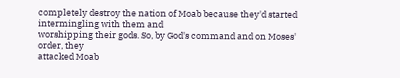completely destroy the nation of Moab because they'd started intermingling with them and
worshipping their gods. So, by God's command and on Moses' order, they
attacked Moab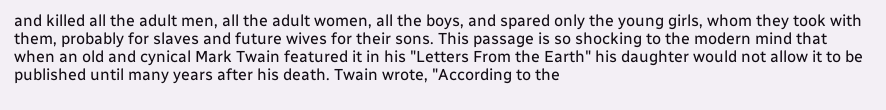and killed all the adult men, all the adult women, all the boys, and spared only the young girls, whom they took with them, probably for slaves and future wives for their sons. This passage is so shocking to the modern mind that when an old and cynical Mark Twain featured it in his "Letters From the Earth" his daughter would not allow it to be published until many years after his death. Twain wrote, "According to the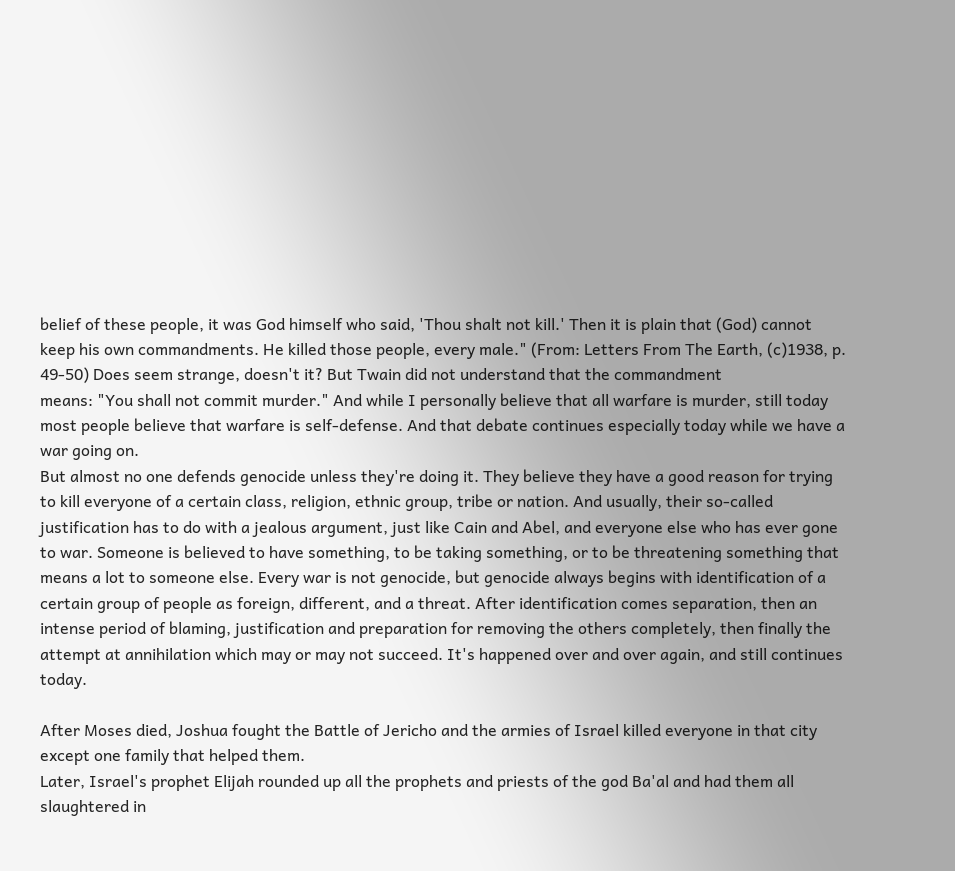belief of these people, it was God himself who said, 'Thou shalt not kill.' Then it is plain that (God) cannot keep his own commandments. He killed those people, every male." (From: Letters From The Earth, (c)1938, p. 49-50) Does seem strange, doesn't it? But Twain did not understand that the commandment
means: "You shall not commit murder." And while I personally believe that all warfare is murder, still today most people believe that warfare is self-defense. And that debate continues especially today while we have a war going on.
But almost no one defends genocide unless they're doing it. They believe they have a good reason for trying to kill everyone of a certain class, religion, ethnic group, tribe or nation. And usually, their so-called justification has to do with a jealous argument, just like Cain and Abel, and everyone else who has ever gone to war. Someone is believed to have something, to be taking something, or to be threatening something that means a lot to someone else. Every war is not genocide, but genocide always begins with identification of a certain group of people as foreign, different, and a threat. After identification comes separation, then an intense period of blaming, justification and preparation for removing the others completely, then finally the attempt at annihilation which may or may not succeed. It's happened over and over again, and still continues today.

After Moses died, Joshua fought the Battle of Jericho and the armies of Israel killed everyone in that city except one family that helped them.
Later, Israel's prophet Elijah rounded up all the prophets and priests of the god Ba'al and had them all slaughtered in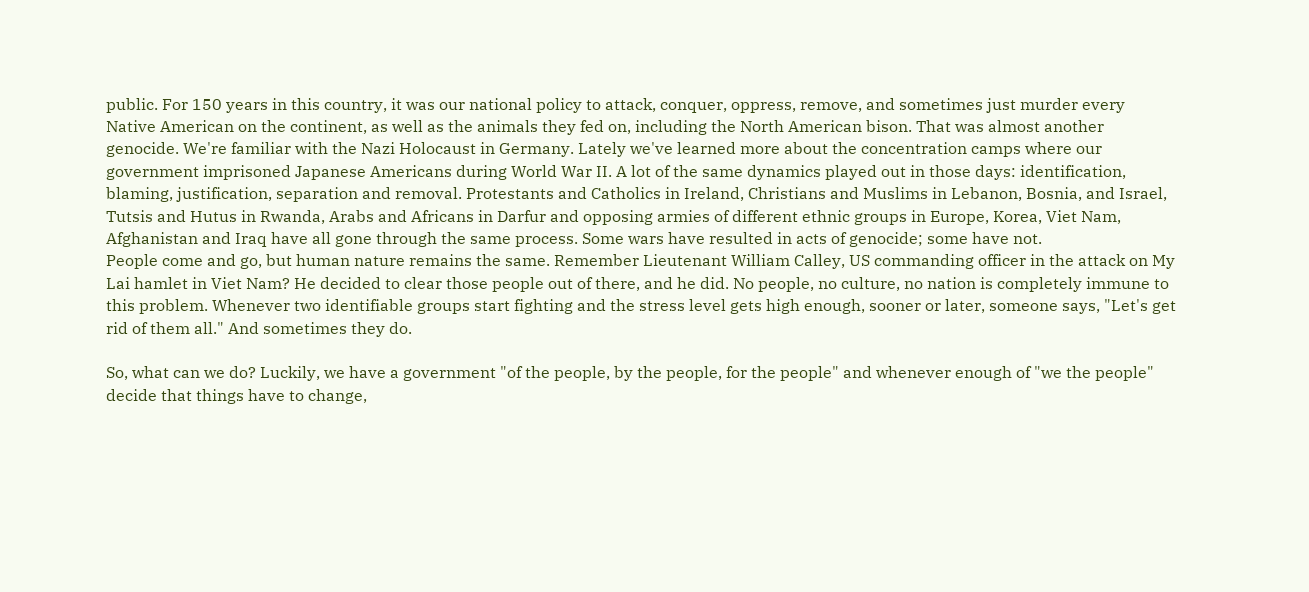public. For 150 years in this country, it was our national policy to attack, conquer, oppress, remove, and sometimes just murder every Native American on the continent, as well as the animals they fed on, including the North American bison. That was almost another genocide. We're familiar with the Nazi Holocaust in Germany. Lately we've learned more about the concentration camps where our government imprisoned Japanese Americans during World War II. A lot of the same dynamics played out in those days: identification, blaming, justification, separation and removal. Protestants and Catholics in Ireland, Christians and Muslims in Lebanon, Bosnia, and Israel, Tutsis and Hutus in Rwanda, Arabs and Africans in Darfur and opposing armies of different ethnic groups in Europe, Korea, Viet Nam, Afghanistan and Iraq have all gone through the same process. Some wars have resulted in acts of genocide; some have not.
People come and go, but human nature remains the same. Remember Lieutenant William Calley, US commanding officer in the attack on My Lai hamlet in Viet Nam? He decided to clear those people out of there, and he did. No people, no culture, no nation is completely immune to this problem. Whenever two identifiable groups start fighting and the stress level gets high enough, sooner or later, someone says, "Let's get rid of them all." And sometimes they do.

So, what can we do? Luckily, we have a government "of the people, by the people, for the people" and whenever enough of "we the people" decide that things have to change,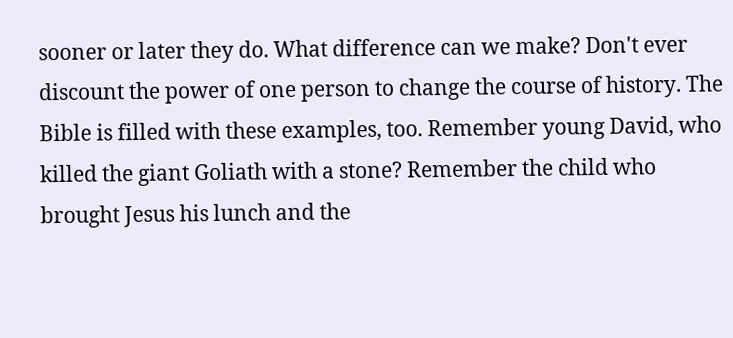sooner or later they do. What difference can we make? Don't ever discount the power of one person to change the course of history. The Bible is filled with these examples, too. Remember young David, who killed the giant Goliath with a stone? Remember the child who brought Jesus his lunch and the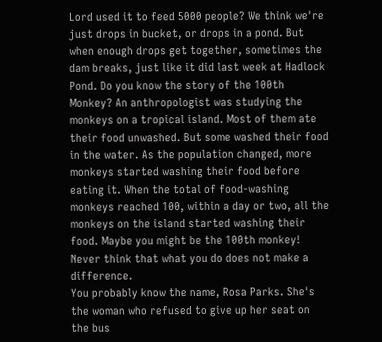Lord used it to feed 5000 people? We think we're just drops in bucket, or drops in a pond. But when enough drops get together, sometimes the dam breaks, just like it did last week at Hadlock Pond. Do you know the story of the 100th Monkey? An anthropologist was studying the monkeys on a tropical island. Most of them ate their food unwashed. But some washed their food in the water. As the population changed, more monkeys started washing their food before eating it. When the total of food-washing monkeys reached 100, within a day or two, all the monkeys on the island started washing their food. Maybe you might be the 100th monkey! Never think that what you do does not make a difference.
You probably know the name, Rosa Parks. She's the woman who refused to give up her seat on the bus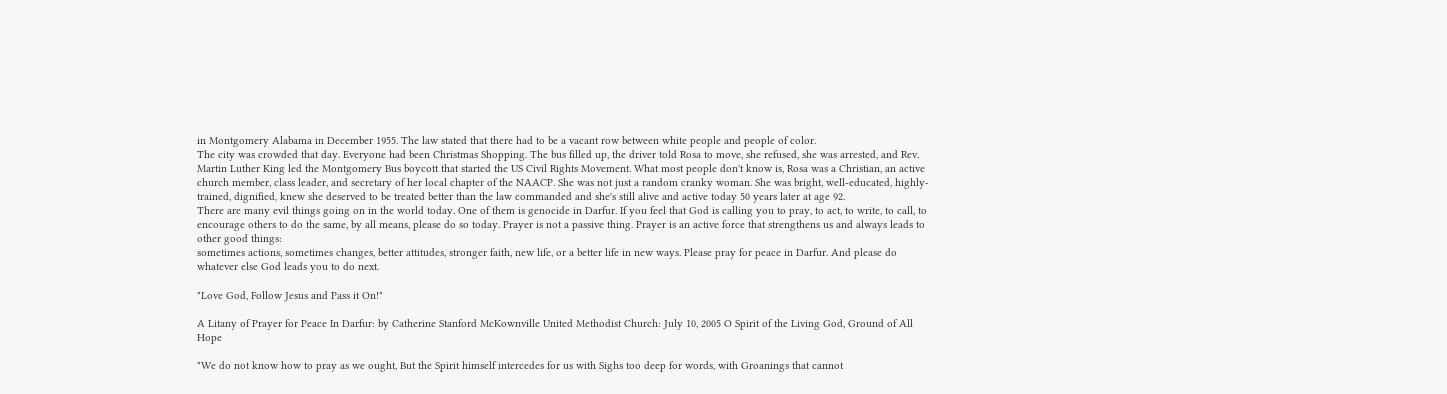in Montgomery Alabama in December 1955. The law stated that there had to be a vacant row between white people and people of color.
The city was crowded that day. Everyone had been Christmas Shopping. The bus filled up, the driver told Rosa to move, she refused, she was arrested, and Rev. Martin Luther King led the Montgomery Bus boycott that started the US Civil Rights Movement. What most people don't know is, Rosa was a Christian, an active church member, class leader, and secretary of her local chapter of the NAACP. She was not just a random cranky woman. She was bright, well-educated, highly-trained, dignified, knew she deserved to be treated better than the law commanded and she's still alive and active today 50 years later at age 92.
There are many evil things going on in the world today. One of them is genocide in Darfur. If you feel that God is calling you to pray, to act, to write, to call, to encourage others to do the same, by all means, please do so today. Prayer is not a passive thing. Prayer is an active force that strengthens us and always leads to other good things:
sometimes actions, sometimes changes, better attitudes, stronger faith, new life, or a better life in new ways. Please pray for peace in Darfur. And please do whatever else God leads you to do next.

"Love God, Follow Jesus and Pass it On!"

A Litany of Prayer for Peace In Darfur: by Catherine Stanford McKownville United Methodist Church: July 10, 2005 O Spirit of the Living God, Ground of All Hope

"We do not know how to pray as we ought, But the Spirit himself intercedes for us with Sighs too deep for words, with Groanings that cannot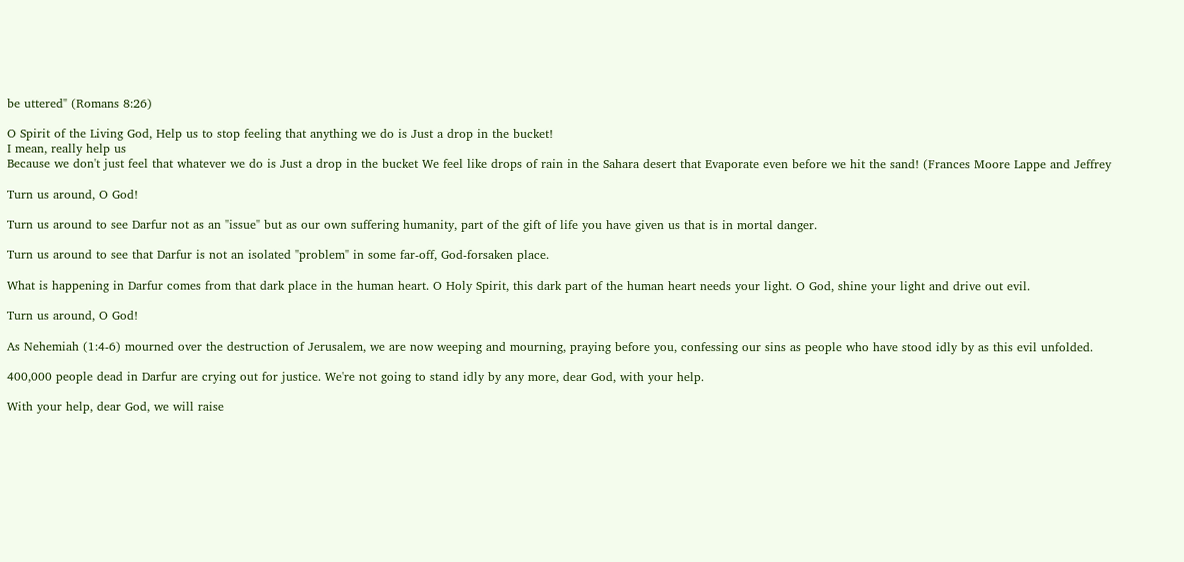be uttered" (Romans 8:26)

O Spirit of the Living God, Help us to stop feeling that anything we do is Just a drop in the bucket!
I mean, really help us
Because we don't just feel that whatever we do is Just a drop in the bucket We feel like drops of rain in the Sahara desert that Evaporate even before we hit the sand! (Frances Moore Lappe and Jeffrey

Turn us around, O God!

Turn us around to see Darfur not as an "issue" but as our own suffering humanity, part of the gift of life you have given us that is in mortal danger.

Turn us around to see that Darfur is not an isolated "problem" in some far-off, God-forsaken place.

What is happening in Darfur comes from that dark place in the human heart. O Holy Spirit, this dark part of the human heart needs your light. O God, shine your light and drive out evil.

Turn us around, O God!

As Nehemiah (1:4-6) mourned over the destruction of Jerusalem, we are now weeping and mourning, praying before you, confessing our sins as people who have stood idly by as this evil unfolded.

400,000 people dead in Darfur are crying out for justice. We're not going to stand idly by any more, dear God, with your help.

With your help, dear God, we will raise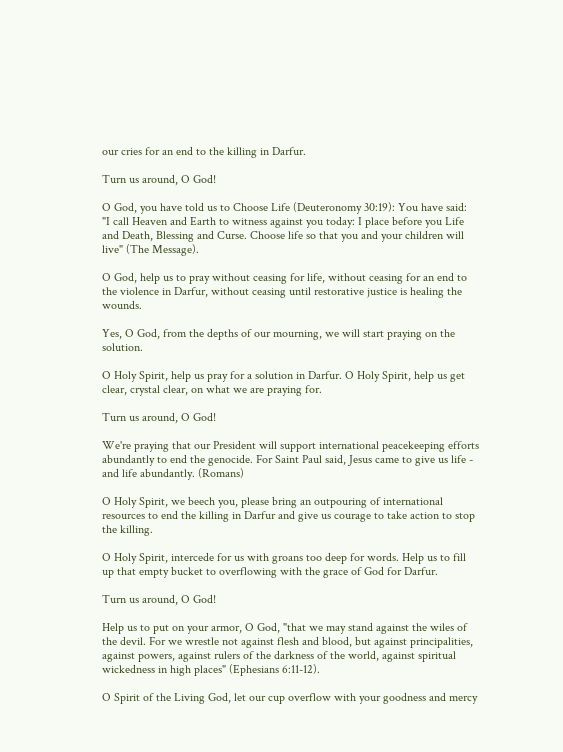our cries for an end to the killing in Darfur.

Turn us around, O God!

O God, you have told us to Choose Life (Deuteronomy 30:19): You have said:
"I call Heaven and Earth to witness against you today: I place before you Life and Death, Blessing and Curse. Choose life so that you and your children will live" (The Message).

O God, help us to pray without ceasing for life, without ceasing for an end to the violence in Darfur, without ceasing until restorative justice is healing the wounds.

Yes, O God, from the depths of our mourning, we will start praying on the solution.

O Holy Spirit, help us pray for a solution in Darfur. O Holy Spirit, help us get clear, crystal clear, on what we are praying for.

Turn us around, O God!

We're praying that our President will support international peacekeeping efforts abundantly to end the genocide. For Saint Paul said, Jesus came to give us life - and life abundantly. (Romans)

O Holy Spirit, we beech you, please bring an outpouring of international resources to end the killing in Darfur and give us courage to take action to stop the killing.

O Holy Spirit, intercede for us with groans too deep for words. Help us to fill up that empty bucket to overflowing with the grace of God for Darfur.

Turn us around, O God!

Help us to put on your armor, O God, "that we may stand against the wiles of the devil. For we wrestle not against flesh and blood, but against principalities, against powers, against rulers of the darkness of the world, against spiritual wickedness in high places" (Ephesians 6:11-12).

O Spirit of the Living God, let our cup overflow with your goodness and mercy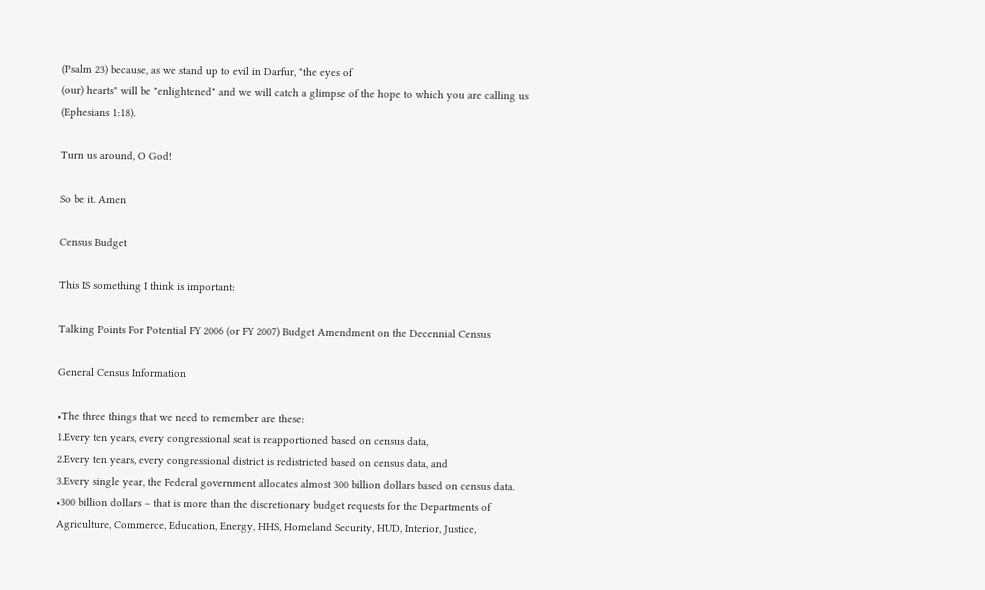(Psalm 23) because, as we stand up to evil in Darfur, "the eyes of
(our) hearts" will be "enlightened" and we will catch a glimpse of the hope to which you are calling us (Ephesians 1:18).

Turn us around, O God!

So be it. Amen

Census Budget

This IS something I think is important:

Talking Points For Potential FY 2006 (or FY 2007) Budget Amendment on the Decennial Census

General Census Information

•The three things that we need to remember are these:
1.Every ten years, every congressional seat is reapportioned based on census data,
2.Every ten years, every congressional district is redistricted based on census data, and
3.Every single year, the Federal government allocates almost 300 billion dollars based on census data.
•300 billion dollars – that is more than the discretionary budget requests for the Departments of Agriculture, Commerce, Education, Energy, HHS, Homeland Security, HUD, Interior, Justice,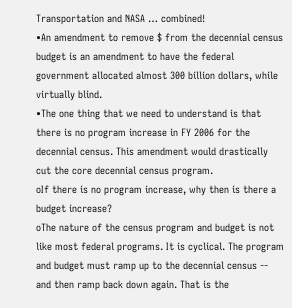Transportation and NASA … combined!
•An amendment to remove $ from the decennial census budget is an amendment to have the federal government allocated almost 300 billion dollars, while virtually blind.
•The one thing that we need to understand is that there is no program increase in FY 2006 for the decennial census. This amendment would drastically cut the core decennial census program.
oIf there is no program increase, why then is there a budget increase?
oThe nature of the census program and budget is not like most federal programs. It is cyclical. The program and budget must ramp up to the decennial census -- and then ramp back down again. That is the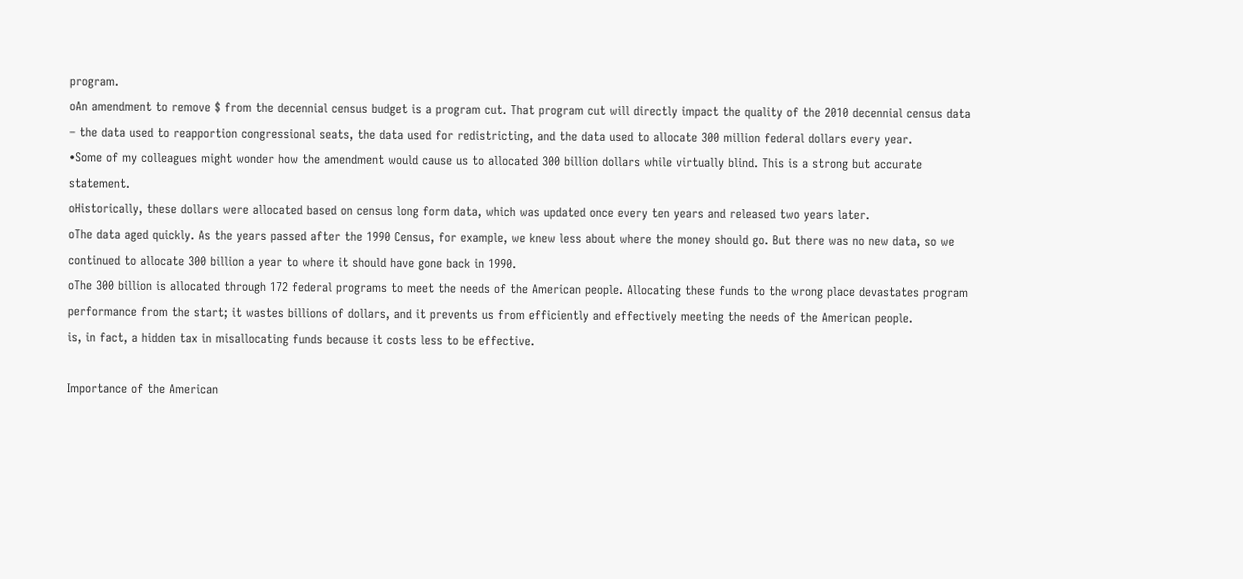program.
oAn amendment to remove $ from the decennial census budget is a program cut. That program cut will directly impact the quality of the 2010 decennial census data – the data used to reapportion congressional seats, the data used for redistricting, and the data used to allocate 300 million federal dollars every year.
•Some of my colleagues might wonder how the amendment would cause us to allocated 300 billion dollars while virtually blind. This is a strong but accurate statement.
oHistorically, these dollars were allocated based on census long form data, which was updated once every ten years and released two years later.
oThe data aged quickly. As the years passed after the 1990 Census, for example, we knew less about where the money should go. But there was no new data, so we continued to allocate 300 billion a year to where it should have gone back in 1990.
oThe 300 billion is allocated through 172 federal programs to meet the needs of the American people. Allocating these funds to the wrong place devastates program performance from the start; it wastes billions of dollars, and it prevents us from efficiently and effectively meeting the needs of the American people.
is, in fact, a hidden tax in misallocating funds because it costs less to be effective.

Importance of the American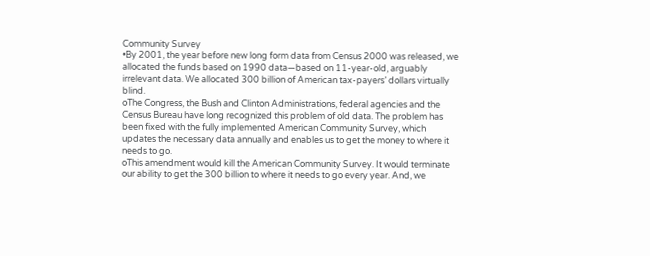Community Survey
•By 2001, the year before new long form data from Census 2000 was released, we allocated the funds based on 1990 data—based on 11-year-old, arguably irrelevant data. We allocated 300 billion of American tax-payers’ dollars virtually blind.
oThe Congress, the Bush and Clinton Administrations, federal agencies and the Census Bureau have long recognized this problem of old data. The problem has been fixed with the fully implemented American Community Survey, which updates the necessary data annually and enables us to get the money to where it needs to go.
oThis amendment would kill the American Community Survey. It would terminate our ability to get the 300 billion to where it needs to go every year. And, we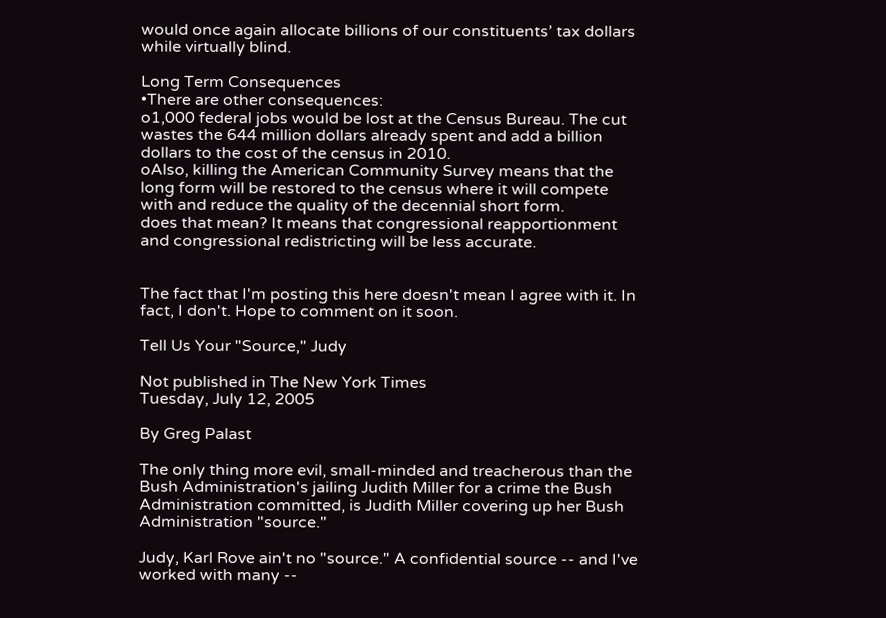would once again allocate billions of our constituents’ tax dollars while virtually blind.

Long Term Consequences
•There are other consequences:
o1,000 federal jobs would be lost at the Census Bureau. The cut wastes the 644 million dollars already spent and add a billion dollars to the cost of the census in 2010.
oAlso, killing the American Community Survey means that the long form will be restored to the census where it will compete with and reduce the quality of the decennial short form.
does that mean? It means that congressional reapportionment and congressional redistricting will be less accurate.


The fact that I'm posting this here doesn't mean I agree with it. In fact, I don't. Hope to comment on it soon.

Tell Us Your "Source," Judy

Not published in The New York Times
Tuesday, July 12, 2005

By Greg Palast

The only thing more evil, small-minded and treacherous than the Bush Administration's jailing Judith Miller for a crime the Bush Administration committed, is Judith Miller covering up her Bush Administration "source."

Judy, Karl Rove ain't no "source." A confidential source -- and I've worked with many --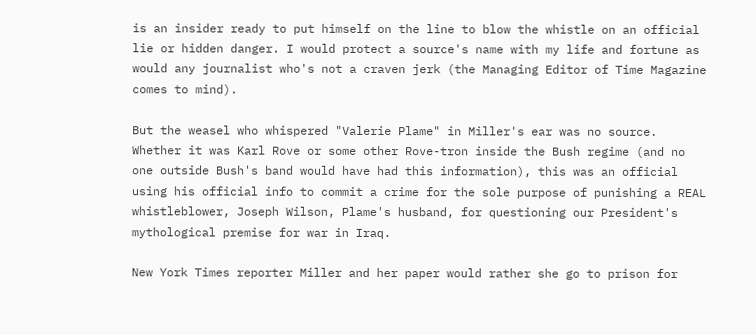is an insider ready to put himself on the line to blow the whistle on an official lie or hidden danger. I would protect a source's name with my life and fortune as would any journalist who's not a craven jerk (the Managing Editor of Time Magazine comes to mind).

But the weasel who whispered "Valerie Plame" in Miller's ear was no source. Whether it was Karl Rove or some other Rove-tron inside the Bush regime (and no one outside Bush's band would have had this information), this was an official using his official info to commit a crime for the sole purpose of punishing a REAL whistleblower, Joseph Wilson, Plame's husband, for questioning our President's mythological premise for war in Iraq.

New York Times reporter Miller and her paper would rather she go to prison for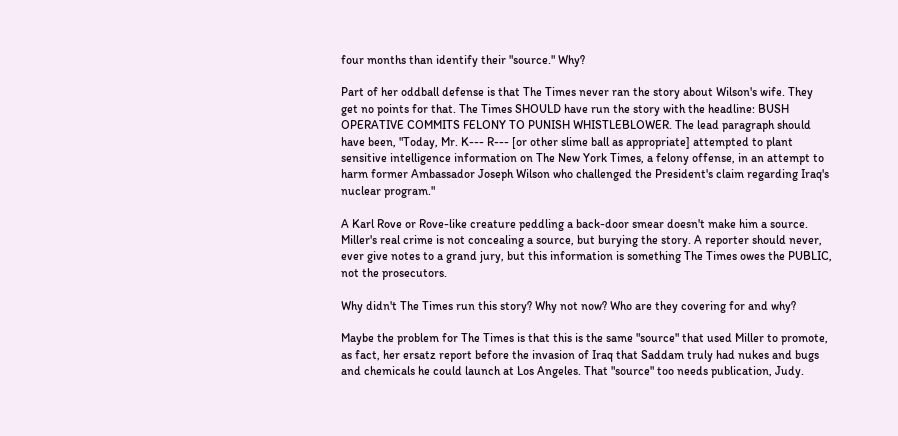four months than identify their "source." Why?

Part of her oddball defense is that The Times never ran the story about Wilson's wife. They get no points for that. The Times SHOULD have run the story with the headline: BUSH OPERATIVE COMMITS FELONY TO PUNISH WHISTLEBLOWER. The lead paragraph should have been, "Today, Mr. K--- R--- [or other slime ball as appropriate] attempted to plant sensitive intelligence information on The New York Times, a felony offense, in an attempt to harm former Ambassador Joseph Wilson who challenged the President's claim regarding Iraq's nuclear program."

A Karl Rove or Rove-like creature peddling a back-door smear doesn't make him a source. Miller's real crime is not concealing a source, but burying the story. A reporter should never, ever give notes to a grand jury, but this information is something The Times owes the PUBLIC, not the prosecutors.

Why didn't The Times run this story? Why not now? Who are they covering for and why?

Maybe the problem for The Times is that this is the same "source" that used Miller to promote, as fact, her ersatz report before the invasion of Iraq that Saddam truly had nukes and bugs and chemicals he could launch at Los Angeles. That "source" too needs publication, Judy.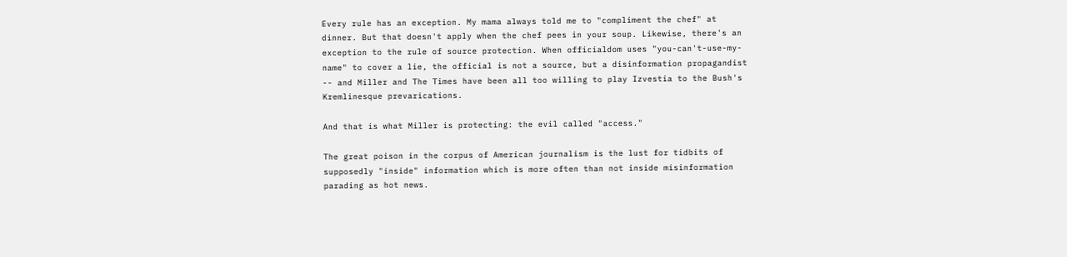Every rule has an exception. My mama always told me to "compliment the chef" at dinner. But that doesn't apply when the chef pees in your soup. Likewise, there's an exception to the rule of source protection. When officialdom uses "you-can't-use-my- name" to cover a lie, the official is not a source, but a disinformation propagandist -- and Miller and The Times have been all too willing to play Izvestia to the Bush's Kremlinesque prevarications.

And that is what Miller is protecting: the evil called "access."

The great poison in the corpus of American journalism is the lust for tidbits of supposedly "inside" information which is more often than not inside misinformation parading as hot news.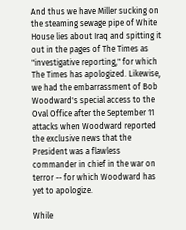And thus we have Miller sucking on the steaming sewage pipe of White House lies about Iraq and spitting it out in the pages of The Times as "investigative reporting," for which The Times has apologized. Likewise, we had the embarrassment of Bob Woodward's special access to the Oval Office after the September 11 attacks when Woodward reported the exclusive news that the President was a flawless commander in chief in the war on terror -- for which Woodward has yet to apologize.

While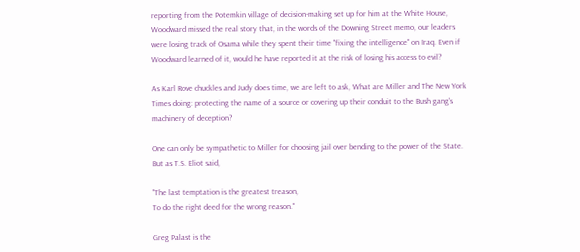reporting from the Potemkin village of decision-making set up for him at the White House, Woodward missed the real story that, in the words of the Downing Street memo, our leaders were losing track of Osama while they spent their time "fixing the intelligence" on Iraq. Even if Woodward learned of it, would he have reported it at the risk of losing his access to evil?

As Karl Rove chuckles and Judy does time, we are left to ask, What are Miller and The New York Times doing: protecting the name of a source or covering up their conduit to the Bush gang's machinery of deception?

One can only be sympathetic to Miller for choosing jail over bending to the power of the State. But as T.S. Eliot said,

"The last temptation is the greatest treason,
To do the right deed for the wrong reason."

Greg Palast is the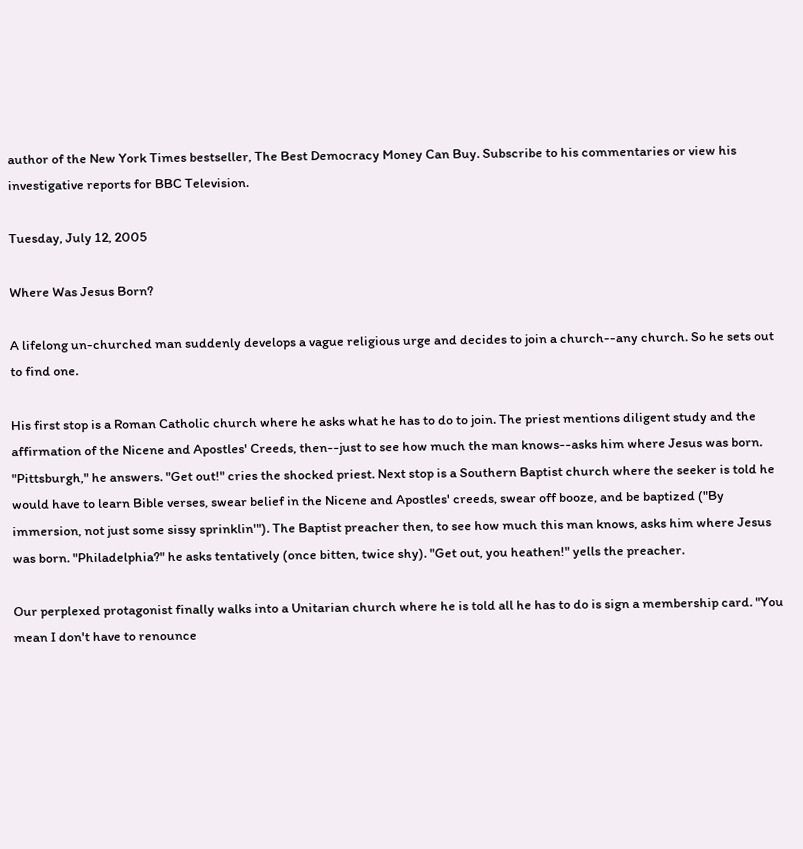author of the New York Times bestseller, The Best Democracy Money Can Buy. Subscribe to his commentaries or view his investigative reports for BBC Television.

Tuesday, July 12, 2005

Where Was Jesus Born?

A lifelong un-churched man suddenly develops a vague religious urge and decides to join a church--any church. So he sets out to find one.

His first stop is a Roman Catholic church where he asks what he has to do to join. The priest mentions diligent study and the affirmation of the Nicene and Apostles' Creeds, then--just to see how much the man knows--asks him where Jesus was born. "Pittsburgh," he answers. "Get out!" cries the shocked priest. Next stop is a Southern Baptist church where the seeker is told he would have to learn Bible verses, swear belief in the Nicene and Apostles' creeds, swear off booze, and be baptized ("By immersion, not just some sissy sprinklin'"). The Baptist preacher then, to see how much this man knows, asks him where Jesus was born. "Philadelphia?" he asks tentatively (once bitten, twice shy). "Get out, you heathen!" yells the preacher.

Our perplexed protagonist finally walks into a Unitarian church where he is told all he has to do is sign a membership card. "You mean I don't have to renounce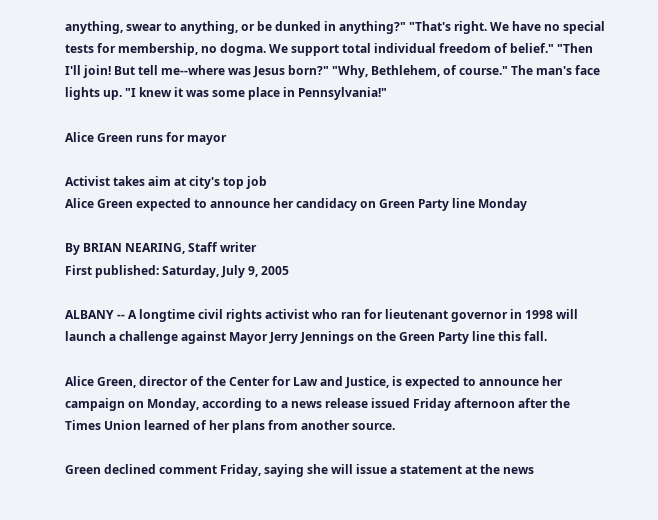anything, swear to anything, or be dunked in anything?" "That's right. We have no special tests for membership, no dogma. We support total individual freedom of belief." "Then I'll join! But tell me--where was Jesus born?" "Why, Bethlehem, of course." The man's face lights up. "I knew it was some place in Pennsylvania!"

Alice Green runs for mayor

Activist takes aim at city's top job
Alice Green expected to announce her candidacy on Green Party line Monday

By BRIAN NEARING, Staff writer
First published: Saturday, July 9, 2005

ALBANY -- A longtime civil rights activist who ran for lieutenant governor in 1998 will launch a challenge against Mayor Jerry Jennings on the Green Party line this fall.

Alice Green, director of the Center for Law and Justice, is expected to announce her campaign on Monday, according to a news release issued Friday afternoon after the Times Union learned of her plans from another source.

Green declined comment Friday, saying she will issue a statement at the news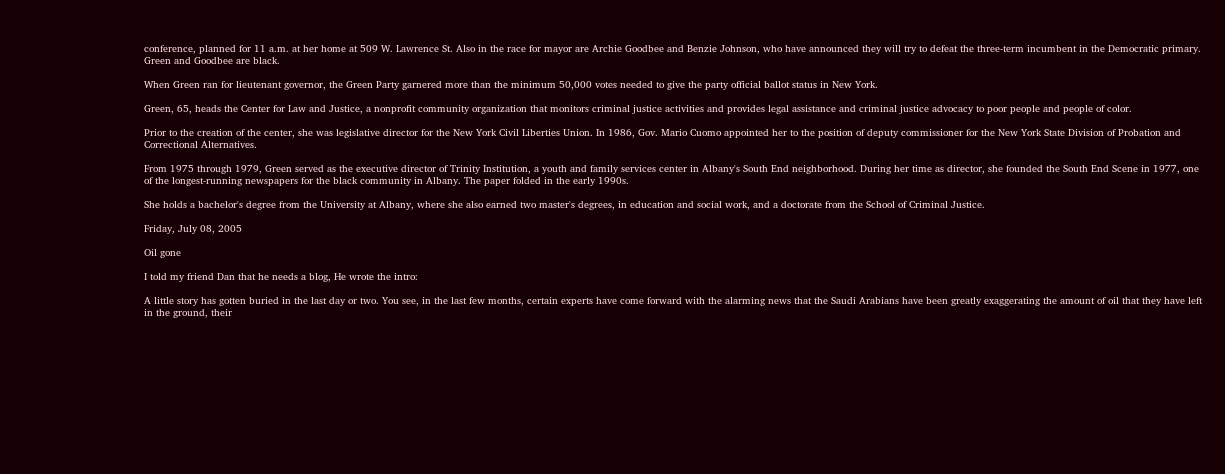conference, planned for 11 a.m. at her home at 509 W. Lawrence St. Also in the race for mayor are Archie Goodbee and Benzie Johnson, who have announced they will try to defeat the three-term incumbent in the Democratic primary. Green and Goodbee are black.

When Green ran for lieutenant governor, the Green Party garnered more than the minimum 50,000 votes needed to give the party official ballot status in New York.

Green, 65, heads the Center for Law and Justice, a nonprofit community organization that monitors criminal justice activities and provides legal assistance and criminal justice advocacy to poor people and people of color.

Prior to the creation of the center, she was legislative director for the New York Civil Liberties Union. In 1986, Gov. Mario Cuomo appointed her to the position of deputy commissioner for the New York State Division of Probation and Correctional Alternatives.

From 1975 through 1979, Green served as the executive director of Trinity Institution, a youth and family services center in Albany's South End neighborhood. During her time as director, she founded the South End Scene in 1977, one of the longest-running newspapers for the black community in Albany. The paper folded in the early 1990s.

She holds a bachelor's degree from the University at Albany, where she also earned two master's degrees, in education and social work, and a doctorate from the School of Criminal Justice.

Friday, July 08, 2005

Oil gone

I told my friend Dan that he needs a blog, He wrote the intro:

A little story has gotten buried in the last day or two. You see, in the last few months, certain experts have come forward with the alarming news that the Saudi Arabians have been greatly exaggerating the amount of oil that they have left in the ground, their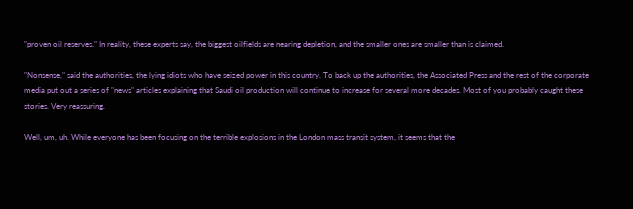"proven oil reserves." In reality, these experts say, the biggest oilfields are nearing depletion, and the smaller ones are smaller than is claimed.

"Nonsense," said the authorities, the lying idiots who have seized power in this country. To back up the authorities, the Associated Press and the rest of the corporate media put out a series of "news" articles explaining that Saudi oil production will continue to increase for several more decades. Most of you probably caught these stories. Very reassuring.

Well, um, uh. While everyone has been focusing on the terrible explosions in the London mass transit system, it seems that the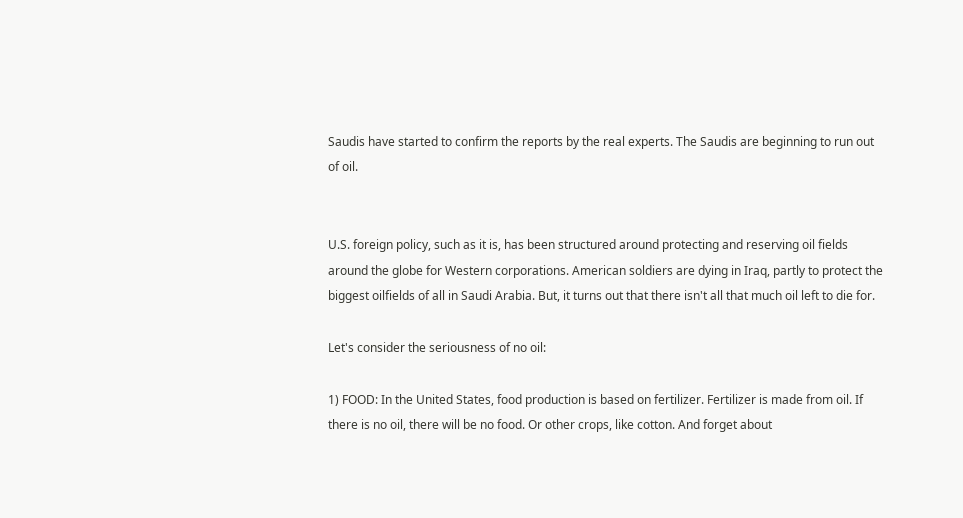Saudis have started to confirm the reports by the real experts. The Saudis are beginning to run out of oil.


U.S. foreign policy, such as it is, has been structured around protecting and reserving oil fields around the globe for Western corporations. American soldiers are dying in Iraq, partly to protect the biggest oilfields of all in Saudi Arabia. But, it turns out that there isn't all that much oil left to die for.

Let's consider the seriousness of no oil:

1) FOOD: In the United States, food production is based on fertilizer. Fertilizer is made from oil. If there is no oil, there will be no food. Or other crops, like cotton. And forget about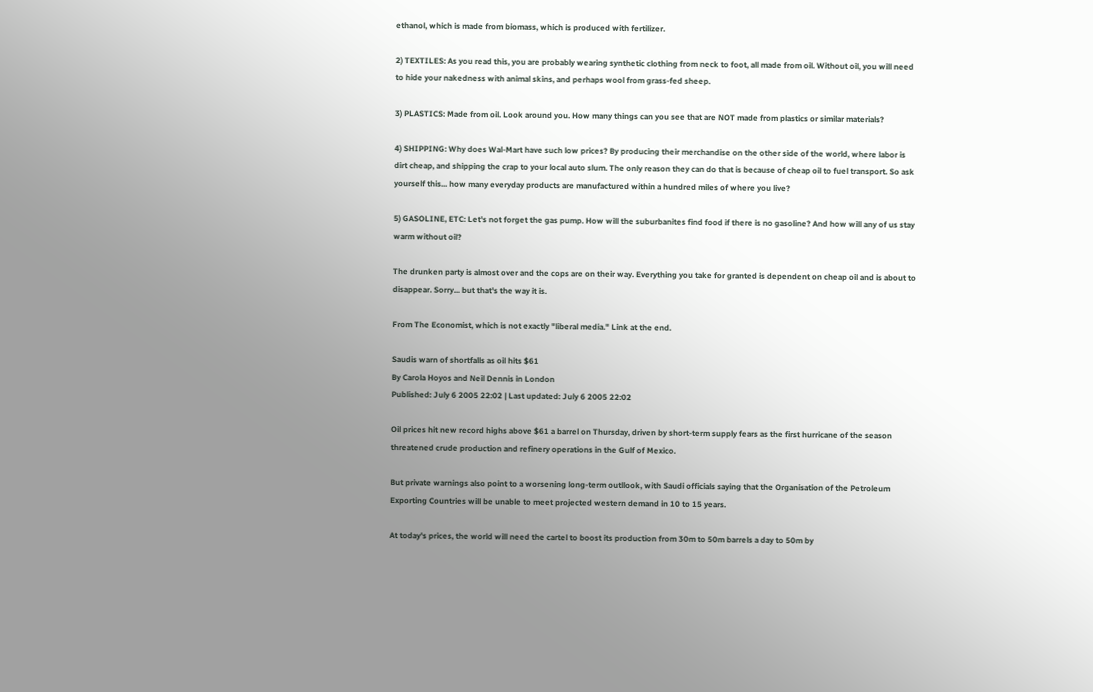ethanol, which is made from biomass, which is produced with fertilizer.

2) TEXTILES: As you read this, you are probably wearing synthetic clothing from neck to foot, all made from oil. Without oil, you will need to hide your nakedness with animal skins, and perhaps wool from grass-fed sheep.

3) PLASTICS: Made from oil. Look around you. How many things can you see that are NOT made from plastics or similar materials?

4) SHIPPING: Why does Wal-Mart have such low prices? By producing their merchandise on the other side of the world, where labor is dirt cheap, and shipping the crap to your local auto slum. The only reason they can do that is because of cheap oil to fuel transport. So ask yourself this... how many everyday products are manufactured within a hundred miles of where you live?

5) GASOLINE, ETC: Let's not forget the gas pump. How will the suburbanites find food if there is no gasoline? And how will any of us stay warm without oil?

The drunken party is almost over and the cops are on their way. Everything you take for granted is dependent on cheap oil and is about to disappear. Sorry... but that's the way it is.

From The Economist, which is not exactly "liberal media." Link at the end.

Saudis warn of shortfalls as oil hits $61
By Carola Hoyos and Neil Dennis in London
Published: July 6 2005 22:02 | Last updated: July 6 2005 22:02

Oil prices hit new record highs above $61 a barrel on Thursday, driven by short-term supply fears as the first hurricane of the season threatened crude production and refinery operations in the Gulf of Mexico.

But private warnings also point to a worsening long-term outllook, with Saudi officials saying that the Organisation of the Petroleum Exporting Countries will be unable to meet projected western demand in 10 to 15 years.

At today's prices, the world will need the cartel to boost its production from 30m to 50m barrels a day to 50m by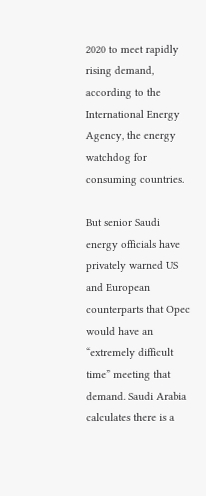2020 to meet rapidly rising demand, according to the International Energy Agency, the energy watchdog for consuming countries.

But senior Saudi energy officials have privately warned US and European counterparts that Opec would have an “extremely difficult time” meeting that demand. Saudi Arabia calculates there is a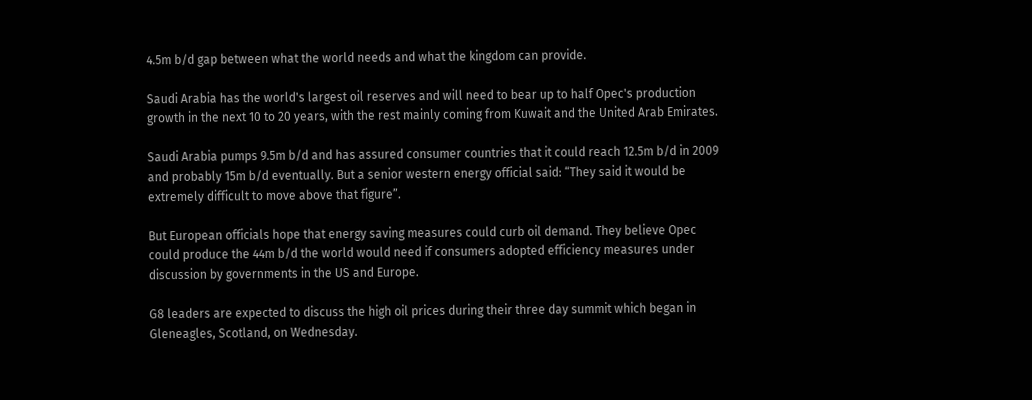4.5m b/d gap between what the world needs and what the kingdom can provide.

Saudi Arabia has the world's largest oil reserves and will need to bear up to half Opec's production growth in the next 10 to 20 years, with the rest mainly coming from Kuwait and the United Arab Emirates.

Saudi Arabia pumps 9.5m b/d and has assured consumer countries that it could reach 12.5m b/d in 2009 and probably 15m b/d eventually. But a senior western energy official said: “They said it would be extremely difficult to move above that figure”.

But European officials hope that energy saving measures could curb oil demand. They believe Opec could produce the 44m b/d the world would need if consumers adopted efficiency measures under discussion by governments in the US and Europe.

G8 leaders are expected to discuss the high oil prices during their three day summit which began in Gleneagles, Scotland, on Wednesday.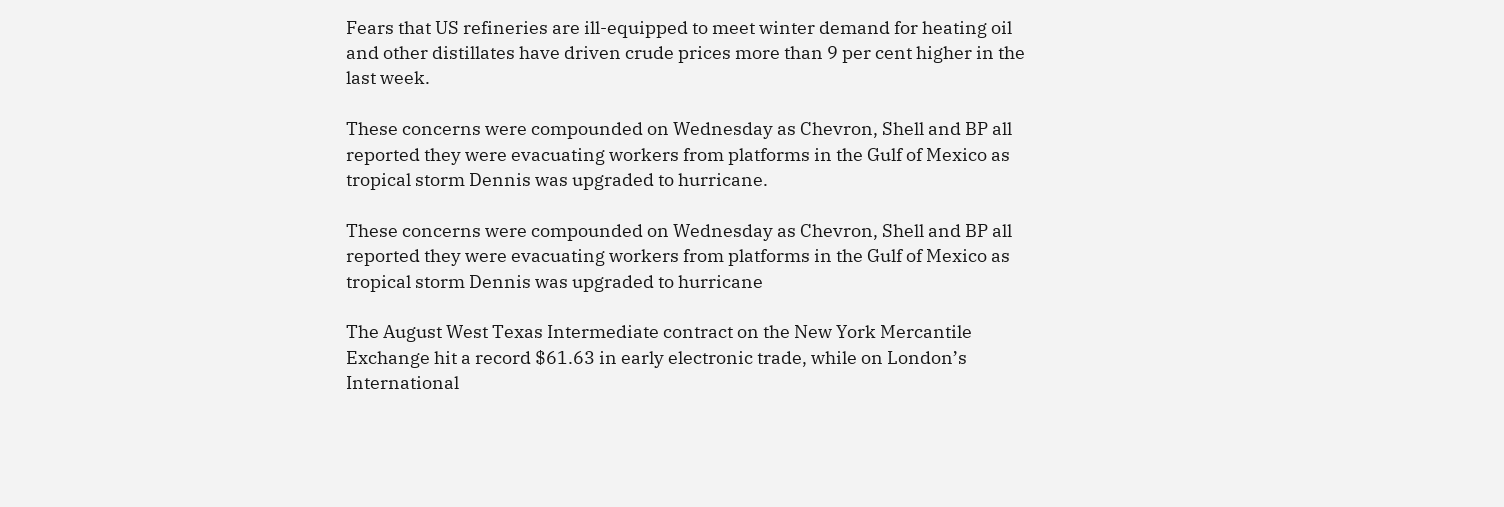Fears that US refineries are ill-equipped to meet winter demand for heating oil and other distillates have driven crude prices more than 9 per cent higher in the last week.

These concerns were compounded on Wednesday as Chevron, Shell and BP all reported they were evacuating workers from platforms in the Gulf of Mexico as tropical storm Dennis was upgraded to hurricane.

These concerns were compounded on Wednesday as Chevron, Shell and BP all reported they were evacuating workers from platforms in the Gulf of Mexico as tropical storm Dennis was upgraded to hurricane

The August West Texas Intermediate contract on the New York Mercantile Exchange hit a record $61.63 in early electronic trade, while on London’s International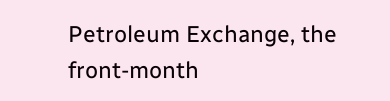Petroleum Exchange, the front-month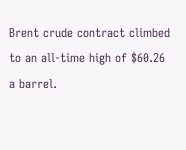Brent crude contract climbed to an all-time high of $60.26 a barrel.